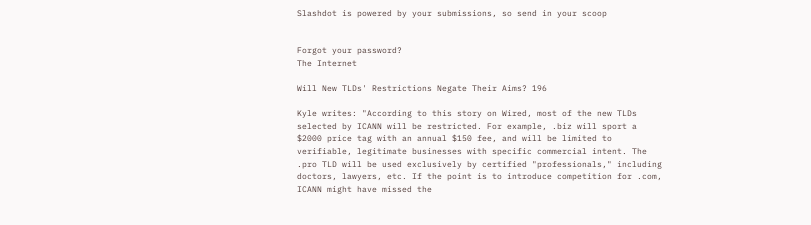Slashdot is powered by your submissions, so send in your scoop


Forgot your password?
The Internet

Will New TLDs' Restrictions Negate Their Aims? 196

Kyle writes: "According to this story on Wired, most of the new TLDs selected by ICANN will be restricted. For example, .biz will sport a $2000 price tag with an annual $150 fee, and will be limited to verifiable, legitimate businesses with specific commercial intent. The .pro TLD will be used exclusively by certified "professionals," including doctors, lawyers, etc. If the point is to introduce competition for .com, ICANN might have missed the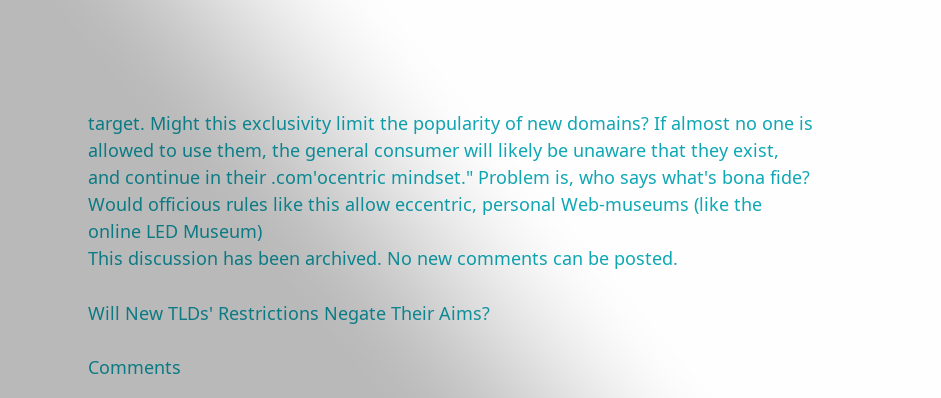target. Might this exclusivity limit the popularity of new domains? If almost no one is allowed to use them, the general consumer will likely be unaware that they exist, and continue in their .com'ocentric mindset." Problem is, who says what's bona fide? Would officious rules like this allow eccentric, personal Web-museums (like the online LED Museum)
This discussion has been archived. No new comments can be posted.

Will New TLDs' Restrictions Negate Their Aims?

Comments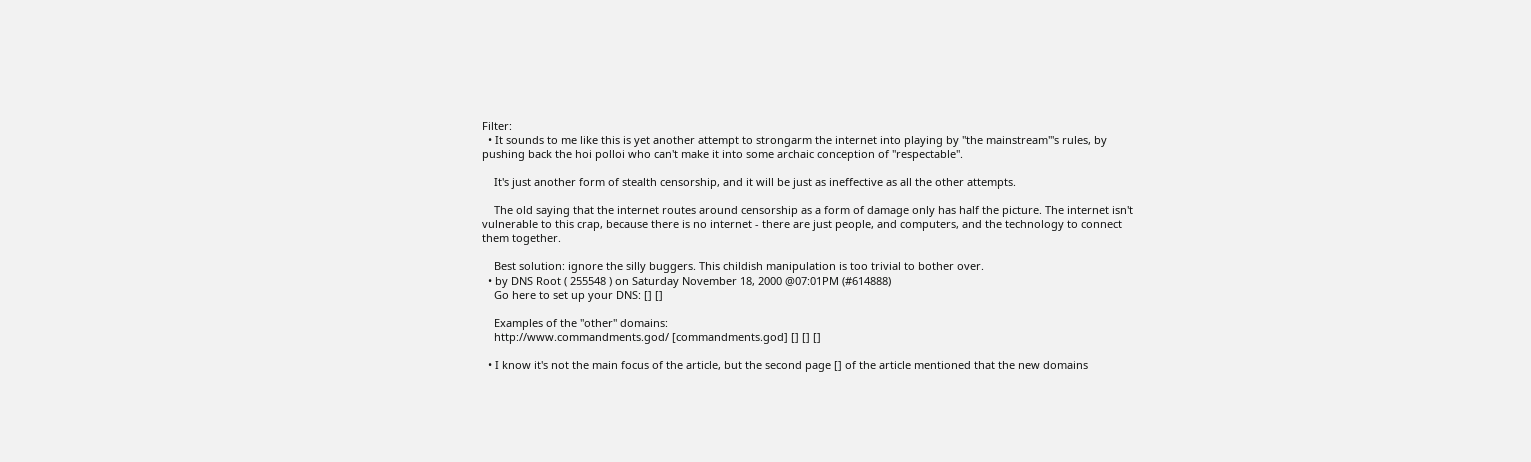Filter:
  • It sounds to me like this is yet another attempt to strongarm the internet into playing by "the mainstream"'s rules, by pushing back the hoi polloi who can't make it into some archaic conception of "respectable".

    It's just another form of stealth censorship, and it will be just as ineffective as all the other attempts.

    The old saying that the internet routes around censorship as a form of damage only has half the picture. The internet isn't vulnerable to this crap, because there is no internet - there are just people, and computers, and the technology to connect them together.

    Best solution: ignore the silly buggers. This childish manipulation is too trivial to bother over.
  • by DNS Root ( 255548 ) on Saturday November 18, 2000 @07:01PM (#614888)
    Go here to set up your DNS: [] []

    Examples of the "other" domains:
    http://www.commandments.god/ [commandments.god] [] [] []

  • I know it's not the main focus of the article, but the second page [] of the article mentioned that the new domains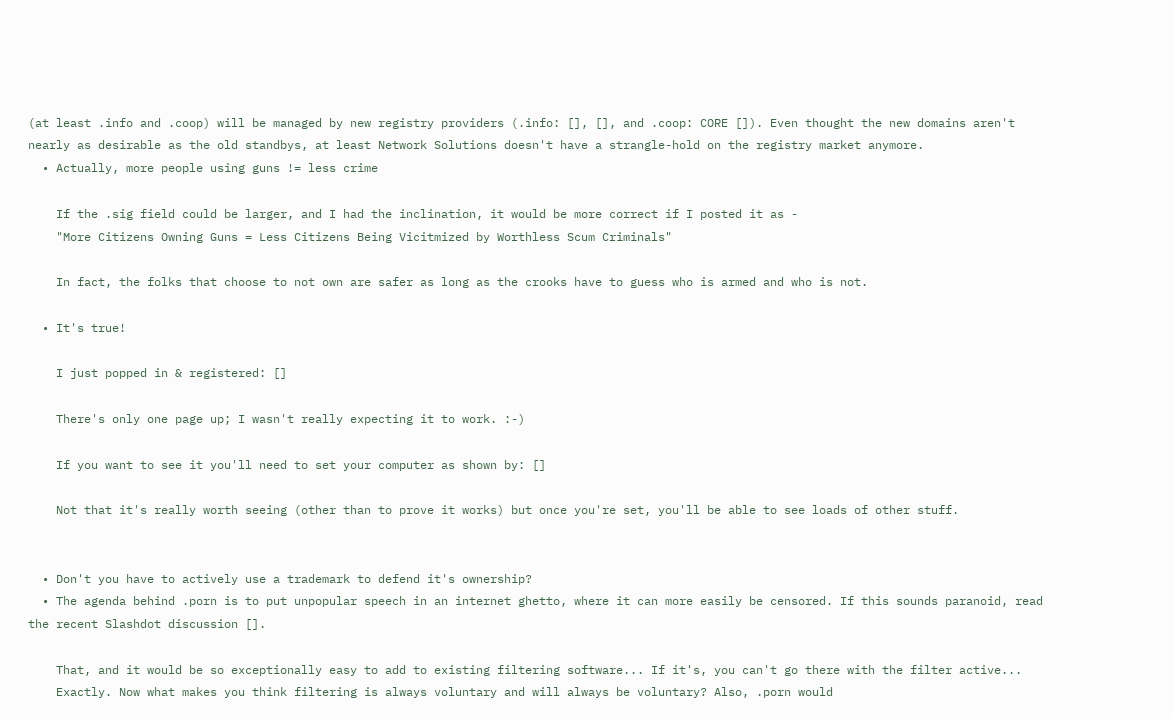(at least .info and .coop) will be managed by new registry providers (.info: [], [], and .coop: CORE []). Even thought the new domains aren't nearly as desirable as the old standbys, at least Network Solutions doesn't have a strangle-hold on the registry market anymore.
  • Actually, more people using guns != less crime

    If the .sig field could be larger, and I had the inclination, it would be more correct if I posted it as -
    "More Citizens Owning Guns = Less Citizens Being Vicitmized by Worthless Scum Criminals"

    In fact, the folks that choose to not own are safer as long as the crooks have to guess who is armed and who is not.

  • It's true!

    I just popped in & registered: []

    There's only one page up; I wasn't really expecting it to work. :-)

    If you want to see it you'll need to set your computer as shown by: []

    Not that it's really worth seeing (other than to prove it works) but once you're set, you'll be able to see loads of other stuff.


  • Don't you have to actively use a trademark to defend it's ownership?
  • The agenda behind .porn is to put unpopular speech in an internet ghetto, where it can more easily be censored. If this sounds paranoid, read the recent Slashdot discussion [].

    That, and it would be so exceptionally easy to add to existing filtering software... If it's, you can't go there with the filter active...
    Exactly. Now what makes you think filtering is always voluntary and will always be voluntary? Also, .porn would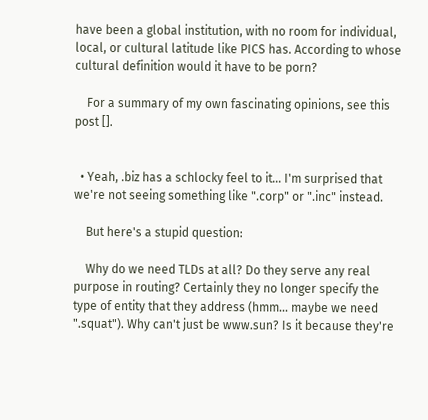have been a global institution, with no room for individual, local, or cultural latitude like PICS has. According to whose cultural definition would it have to be porn?

    For a summary of my own fascinating opinions, see this post [].


  • Yeah, .biz has a schlocky feel to it... I'm surprised that we're not seeing something like ".corp" or ".inc" instead.

    But here's a stupid question:

    Why do we need TLDs at all? Do they serve any real purpose in routing? Certainly they no longer specify the type of entity that they address (hmm... maybe we need ".squat"). Why can't just be www.sun? Is it because they're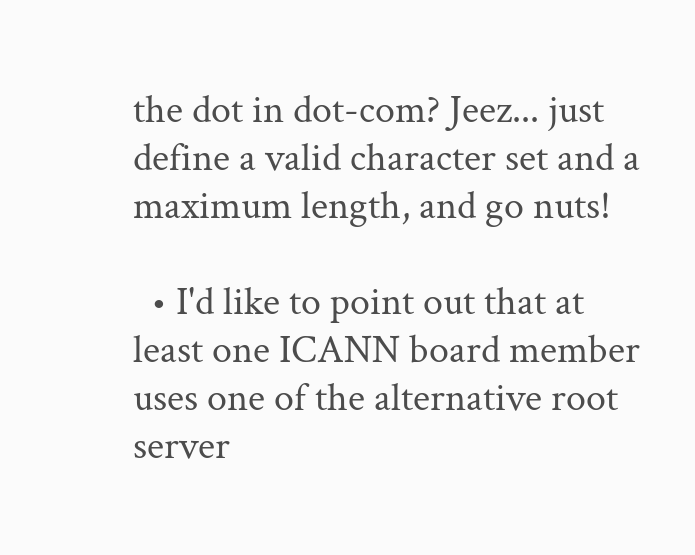the dot in dot-com? Jeez... just define a valid character set and a maximum length, and go nuts!

  • I'd like to point out that at least one ICANN board member uses one of the alternative root server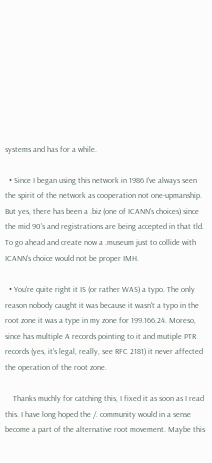systems and has for a while.

  • Since I began using this network in 1986 I've always seen the spirit of the network as cooperation not one-upmanship. But yes, there has been a .biz (one of ICANN's choices) since the mid 90's and registrations are being accepted in that tld. To go ahead and create now a .museum just to collide with ICANN's choice would not be proper IMH.

  • You're quite right it IS (or rather WAS) a typo. The only reason nobody caught it was because it wasn't a typo in the root zone it was a type in my zone for 199.166.24. Moreso, since has multiple A records pointing to it and mutiple PTR records (yes, it's legal, really, see RFC 2181) it never affected the operation of the root zone.

    Thanks muchly for catching this, I fixed it as soon as I read this. I have long hoped the /. community would in a sense become a part of the alternative root movement. Maybe this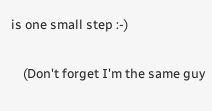is one small step :-)

    (Don't forget I'm the same guy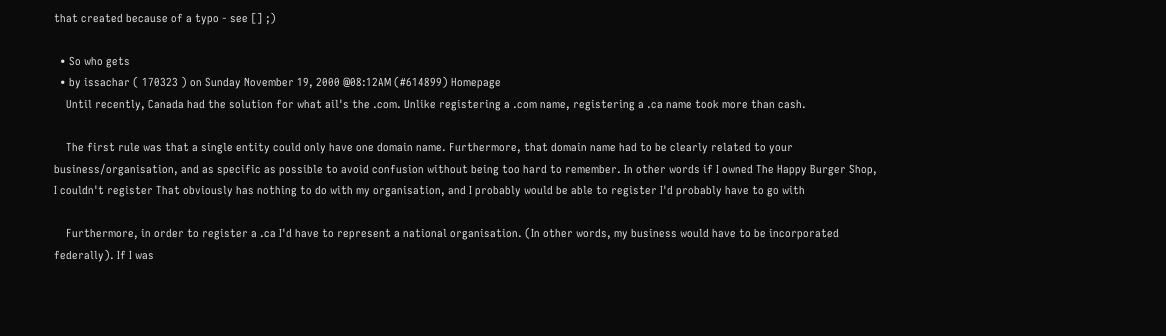that created because of a typo - see [] ;)

  • So who gets
  • by issachar ( 170323 ) on Sunday November 19, 2000 @08:12AM (#614899) Homepage
    Until recently, Canada had the solution for what ail's the .com. Unlike registering a .com name, registering a .ca name took more than cash.

    The first rule was that a single entity could only have one domain name. Furthermore, that domain name had to be clearly related to your business/organisation, and as specific as possible to avoid confusion without being too hard to remember. In other words if I owned The Happy Burger Shop, I couldn't register That obviously has nothing to do with my organisation, and I probably would be able to register I'd probably have to go with

    Furthermore, in order to register a .ca I'd have to represent a national organisation. (In other words, my business would have to be incorporated federally). If I was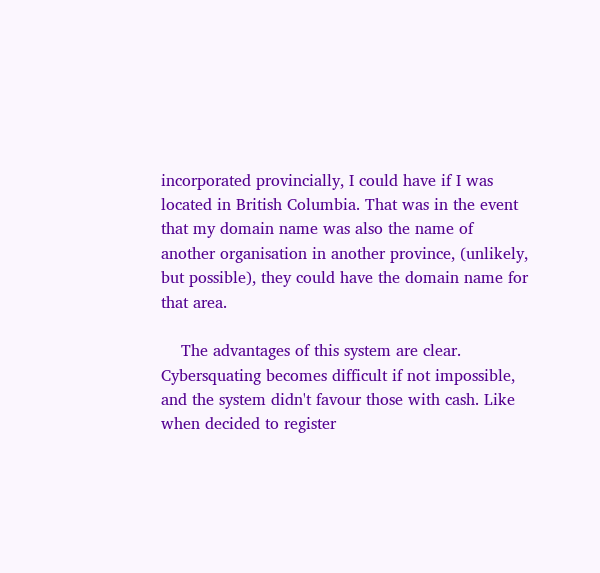incorporated provincially, I could have if I was located in British Columbia. That was in the event that my domain name was also the name of another organisation in another province, (unlikely, but possible), they could have the domain name for that area.

    The advantages of this system are clear. Cybersquating becomes difficult if not impossible, and the system didn't favour those with cash. Like when decided to register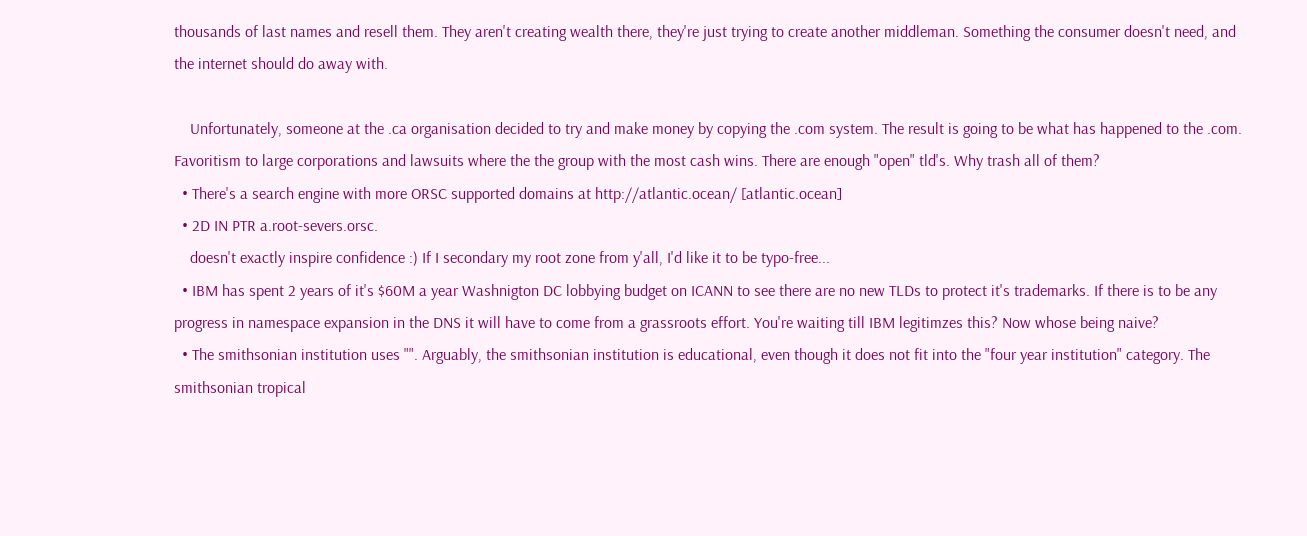thousands of last names and resell them. They aren't creating wealth there, they're just trying to create another middleman. Something the consumer doesn't need, and the internet should do away with.

    Unfortunately, someone at the .ca organisation decided to try and make money by copying the .com system. The result is going to be what has happened to the .com. Favoritism to large corporations and lawsuits where the the group with the most cash wins. There are enough "open" tld's. Why trash all of them?
  • There's a search engine with more ORSC supported domains at http://atlantic.ocean/ [atlantic.ocean]
  • 2D IN PTR a.root-severs.orsc.
    doesn't exactly inspire confidence :) If I secondary my root zone from y'all, I'd like it to be typo-free...
  • IBM has spent 2 years of it's $60M a year Washnigton DC lobbying budget on ICANN to see there are no new TLDs to protect it's trademarks. If there is to be any progress in namespace expansion in the DNS it will have to come from a grassroots effort. You're waiting till IBM legitimzes this? Now whose being naive?
  • The smithsonian institution uses "". Arguably, the smithsonian institution is educational, even though it does not fit into the "four year institution" category. The smithsonian tropical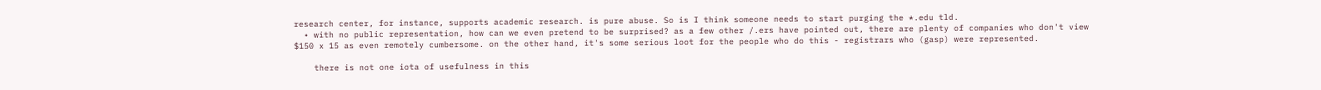research center, for instance, supports academic research. is pure abuse. So is I think someone needs to start purging the *.edu tld.
  • with no public representation, how can we even pretend to be surprised? as a few other /.ers have pointed out, there are plenty of companies who don't view $150 x 15 as even remotely cumbersome. on the other hand, it's some serious loot for the people who do this - registrars who (gasp) were represented.

    there is not one iota of usefulness in this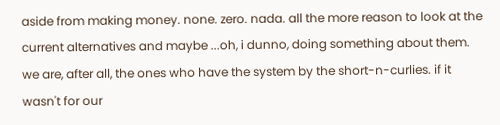aside from making money. none. zero. nada. all the more reason to look at the current alternatives and maybe ...oh, i dunno, doing something about them. we are, after all, the ones who have the system by the short-n-curlies. if it wasn't for our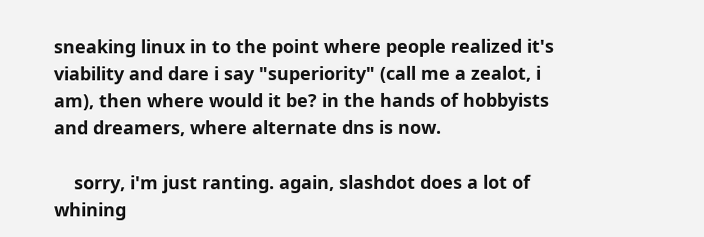sneaking linux in to the point where people realized it's viability and dare i say "superiority" (call me a zealot, i am), then where would it be? in the hands of hobbyists and dreamers, where alternate dns is now.

    sorry, i'm just ranting. again, slashdot does a lot of whining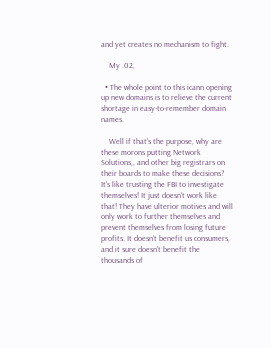and yet creates no mechanism to fight.

    My .02,

  • The whole point to this icann opening up new domains is to relieve the current shortage in easy-to-remember domain names.

    Well if that's the purpose, why are these morons putting Network Solutions,, and other big registrars on their boards to make these decisions? It's like trusting the FBI to investigate themselves! It just doesn't work like that! They have ulterior motives and will only work to further themselves and prevent themselves from losing future profits. It doesn't benefit us consumers, and it sure doesn't benefit the thousands of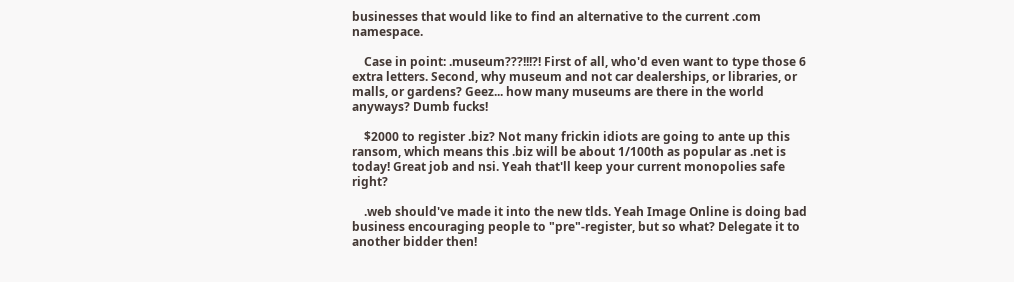businesses that would like to find an alternative to the current .com namespace.

    Case in point: .museum???!!!?! First of all, who'd even want to type those 6 extra letters. Second, why museum and not car dealerships, or libraries, or malls, or gardens? Geez... how many museums are there in the world anyways? Dumb fucks!

    $2000 to register .biz? Not many frickin idiots are going to ante up this ransom, which means this .biz will be about 1/100th as popular as .net is today! Great job and nsi. Yeah that'll keep your current monopolies safe right?

    .web should've made it into the new tlds. Yeah Image Online is doing bad business encouraging people to "pre"-register, but so what? Delegate it to another bidder then!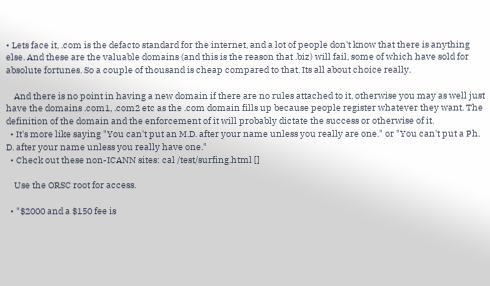• Lets face it, .com is the defacto standard for the internet, and a lot of people don't know that there is anything else. And these are the valuable domains (and this is the reason that .biz) will fail, some of which have sold for absolute fortunes. So a couple of thousand is cheap compared to that. Its all about choice really.

    And there is no point in having a new domain if there are no rules attached to it, otherwise you may as well just have the domains .com1, .com2 etc as the .com domain fills up because people register whatever they want. The definition of the domain and the enforcement of it will probably dictate the success or otherwise of it.
  • It's more like saying "You can't put an M.D. after your name unless you really are one." or "You can't put a Ph. D. after your name unless you really have one."
  • Check out these non-ICANN sites: cal /test/surfing.html []

    Use the ORSC root for access.

  • "$2000 and a $150 fee is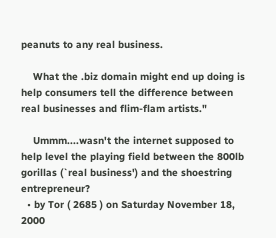peanuts to any real business.

    What the .biz domain might end up doing is help consumers tell the difference between real businesses and flim-flam artists."

    Ummm....wasn't the internet supposed to help level the playing field between the 800lb gorillas (`real business') and the shoestring entrepreneur?
  • by Tor ( 2685 ) on Saturday November 18, 2000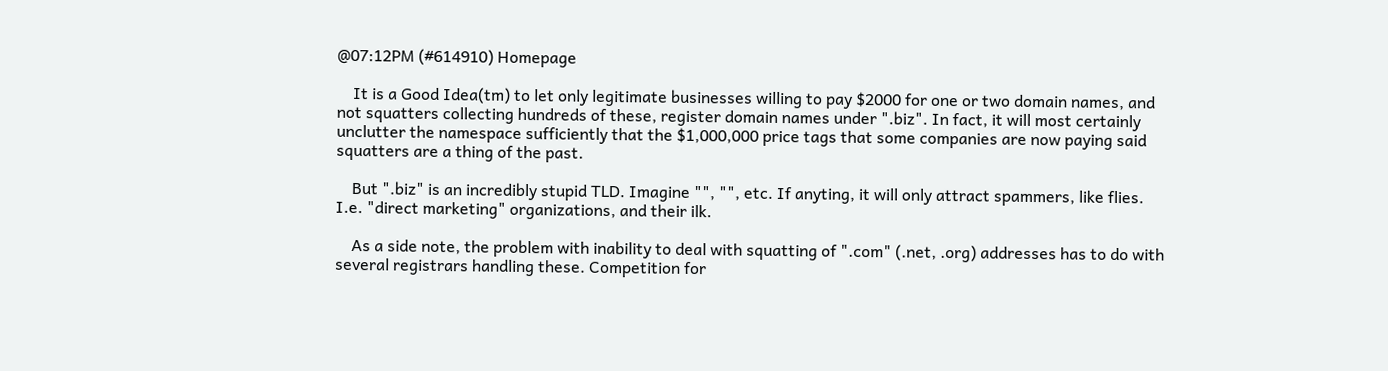@07:12PM (#614910) Homepage

    It is a Good Idea(tm) to let only legitimate businesses willing to pay $2000 for one or two domain names, and not squatters collecting hundreds of these, register domain names under ".biz". In fact, it will most certainly unclutter the namespace sufficiently that the $1,000,000 price tags that some companies are now paying said squatters are a thing of the past.

    But ".biz" is an incredibly stupid TLD. Imagine "", "", etc. If anyting, it will only attract spammers, like flies. I.e. "direct marketing" organizations, and their ilk.

    As a side note, the problem with inability to deal with squatting of ".com" (.net, .org) addresses has to do with several registrars handling these. Competition for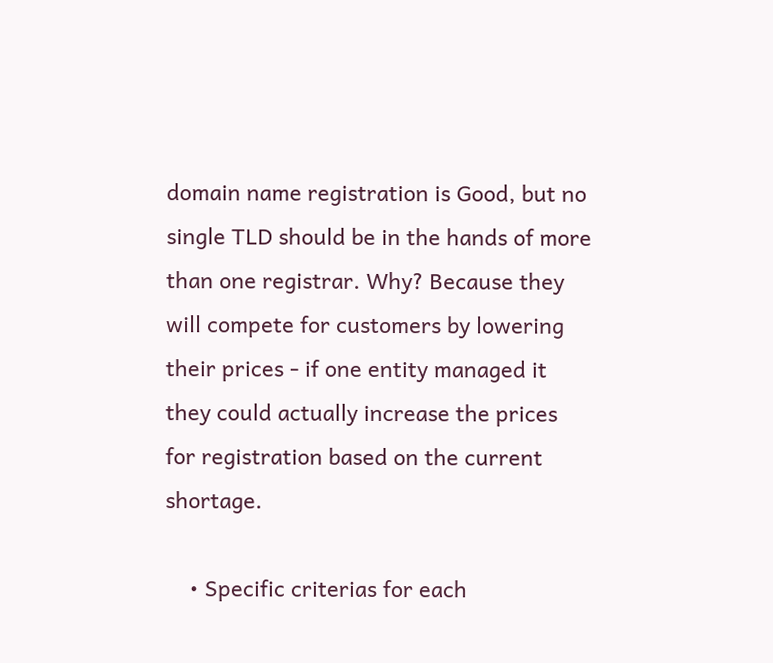domain name registration is Good, but no single TLD should be in the hands of more than one registrar. Why? Because they will compete for customers by lowering their prices - if one entity managed it they could actually increase the prices for registration based on the current shortage.

    • Specific criterias for each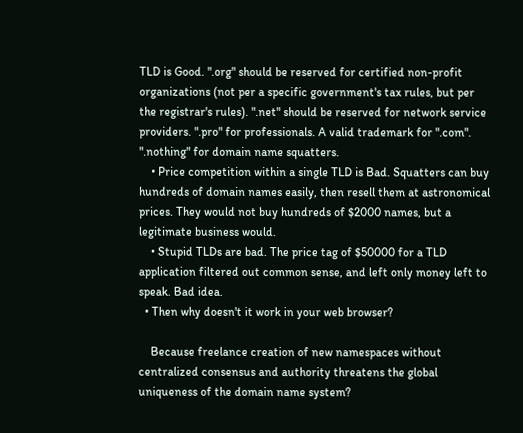TLD is Good. ".org" should be reserved for certified non-profit organizations (not per a specific government's tax rules, but per the registrar's rules). ".net" should be reserved for network service providers. ".pro" for professionals. A valid trademark for ".com". ".nothing" for domain name squatters.
    • Price competition within a single TLD is Bad. Squatters can buy hundreds of domain names easily, then resell them at astronomical prices. They would not buy hundreds of $2000 names, but a legitimate business would.
    • Stupid TLDs are bad. The price tag of $50000 for a TLD application filtered out common sense, and left only money left to speak. Bad idea.
  • Then why doesn't it work in your web browser?

    Because freelance creation of new namespaces without centralized consensus and authority threatens the global uniqueness of the domain name system?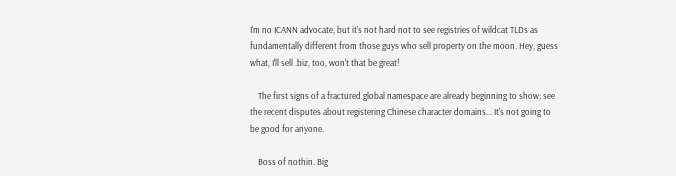I'm no ICANN advocate, but it's not hard not to see registries of wildcat TLDs as fundamentally different from those guys who sell property on the moon. Hey, guess what, I'll sell .biz, too, won't that be great!

    The first signs of a fractured global namespace are already beginning to show; see the recent disputes about registering Chinese character domains... It's not going to be good for anyone.

    Boss of nothin. Big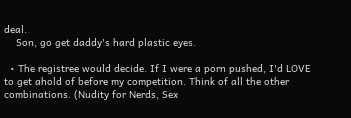deal.
    Son, go get daddy's hard plastic eyes.

  • The registree would decide. If I were a porn pushed, I'd LOVE to get ahold of before my competition. Think of all the other combinations. (Nudity for Nerds, Sex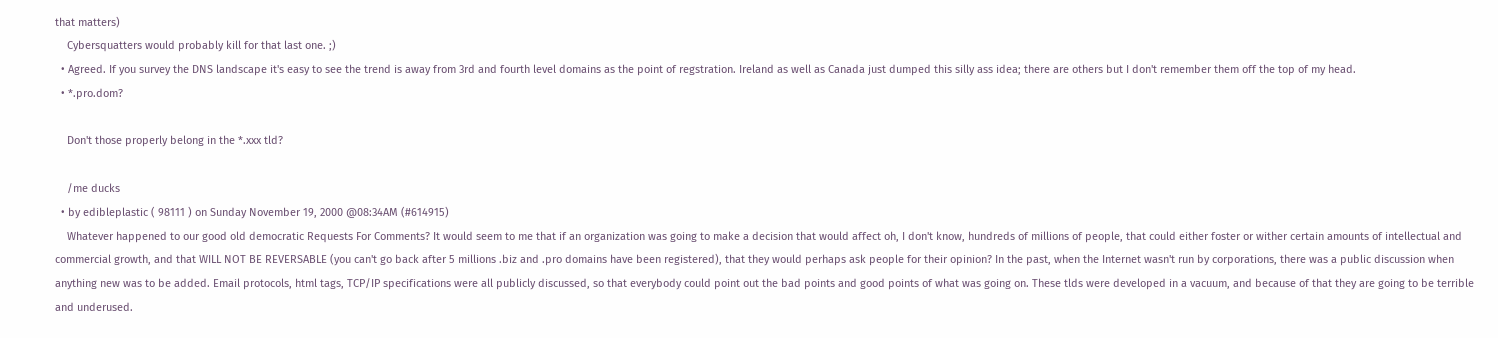that matters)
    Cybersquatters would probably kill for that last one. ;)
  • Agreed. If you survey the DNS landscape it's easy to see the trend is away from 3rd and fourth level domains as the point of regstration. Ireland as well as Canada just dumped this silly ass idea; there are others but I don't remember them off the top of my head.
  • *.pro.dom?

    Don't those properly belong in the *.xxx tld?

    /me ducks
  • by edibleplastic ( 98111 ) on Sunday November 19, 2000 @08:34AM (#614915)
    Whatever happened to our good old democratic Requests For Comments? It would seem to me that if an organization was going to make a decision that would affect oh, I don't know, hundreds of millions of people, that could either foster or wither certain amounts of intellectual and commercial growth, and that WILL NOT BE REVERSABLE (you can't go back after 5 millions .biz and .pro domains have been registered), that they would perhaps ask people for their opinion? In the past, when the Internet wasn't run by corporations, there was a public discussion when anything new was to be added. Email protocols, html tags, TCP/IP specifications were all publicly discussed, so that everybody could point out the bad points and good points of what was going on. These tlds were developed in a vacuum, and because of that they are going to be terrible and underused.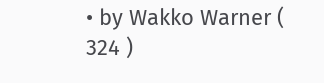• by Wakko Warner ( 324 )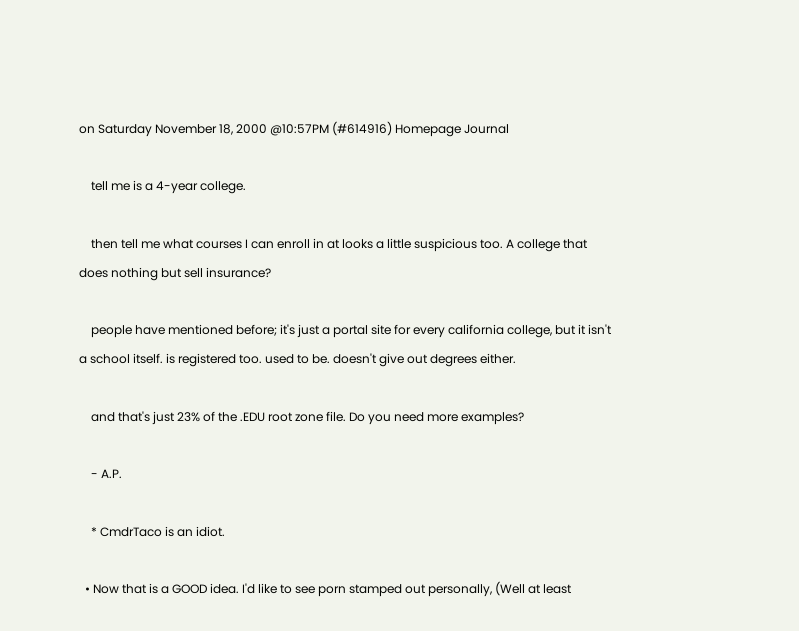on Saturday November 18, 2000 @10:57PM (#614916) Homepage Journal

    tell me is a 4-year college.

    then tell me what courses I can enroll in at looks a little suspicious too. A college that does nothing but sell insurance?

    people have mentioned before; it's just a portal site for every california college, but it isn't a school itself. is registered too. used to be. doesn't give out degrees either.

    and that's just 23% of the .EDU root zone file. Do you need more examples?

    - A.P.

    * CmdrTaco is an idiot.

  • Now that is a GOOD idea. I'd like to see porn stamped out personally, (Well at least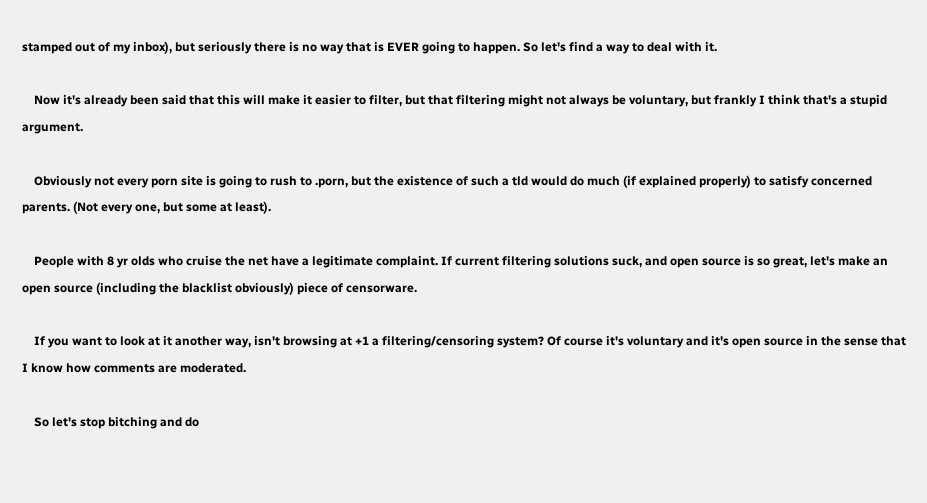stamped out of my inbox), but seriously there is no way that is EVER going to happen. So let's find a way to deal with it.

    Now it's already been said that this will make it easier to filter, but that filtering might not always be voluntary, but frankly I think that's a stupid argument.

    Obviously not every porn site is going to rush to .porn, but the existence of such a tld would do much (if explained properly) to satisfy concerned parents. (Not every one, but some at least).

    People with 8 yr olds who cruise the net have a legitimate complaint. If current filtering solutions suck, and open source is so great, let's make an open source (including the blacklist obviously) piece of censorware.

    If you want to look at it another way, isn't browsing at +1 a filtering/censoring system? Of course it's voluntary and it's open source in the sense that I know how comments are moderated.

    So let's stop bitching and do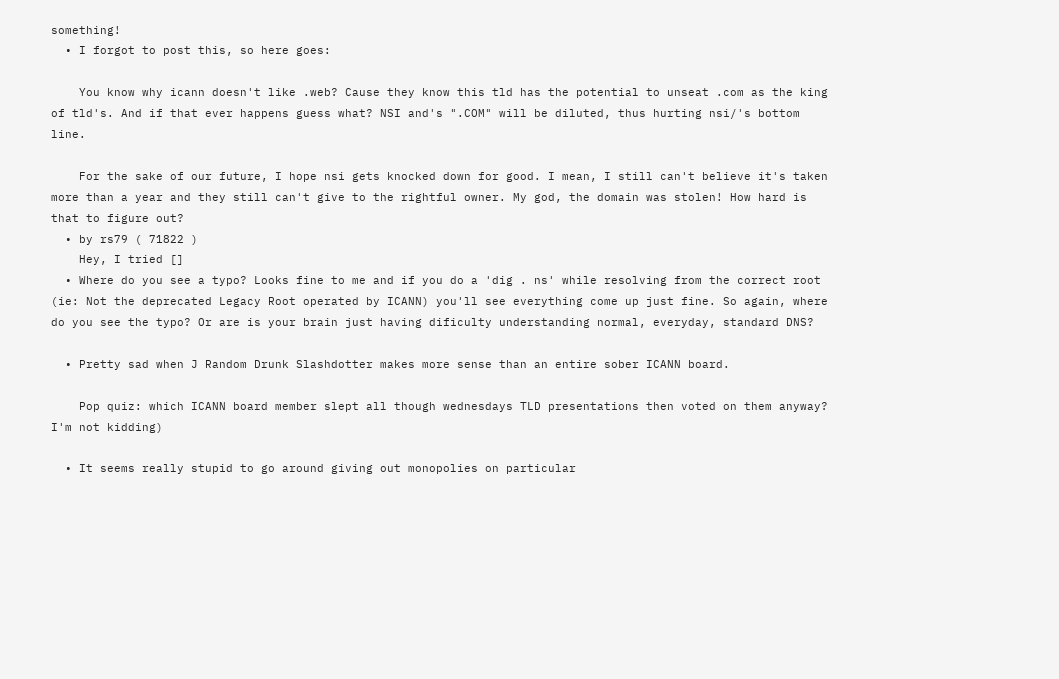something!
  • I forgot to post this, so here goes:

    You know why icann doesn't like .web? Cause they know this tld has the potential to unseat .com as the king of tld's. And if that ever happens guess what? NSI and's ".COM" will be diluted, thus hurting nsi/'s bottom line.

    For the sake of our future, I hope nsi gets knocked down for good. I mean, I still can't believe it's taken more than a year and they still can't give to the rightful owner. My god, the domain was stolen! How hard is that to figure out?
  • by rs79 ( 71822 )
    Hey, I tried []
  • Where do you see a typo? Looks fine to me and if you do a 'dig . ns' while resolving from the correct root (ie: Not the deprecated Legacy Root operated by ICANN) you'll see everything come up just fine. So again, where do you see the typo? Or are is your brain just having dificulty understanding normal, everyday, standard DNS?

  • Pretty sad when J Random Drunk Slashdotter makes more sense than an entire sober ICANN board.

    Pop quiz: which ICANN board member slept all though wednesdays TLD presentations then voted on them anyway? I'm not kidding)

  • It seems really stupid to go around giving out monopolies on particular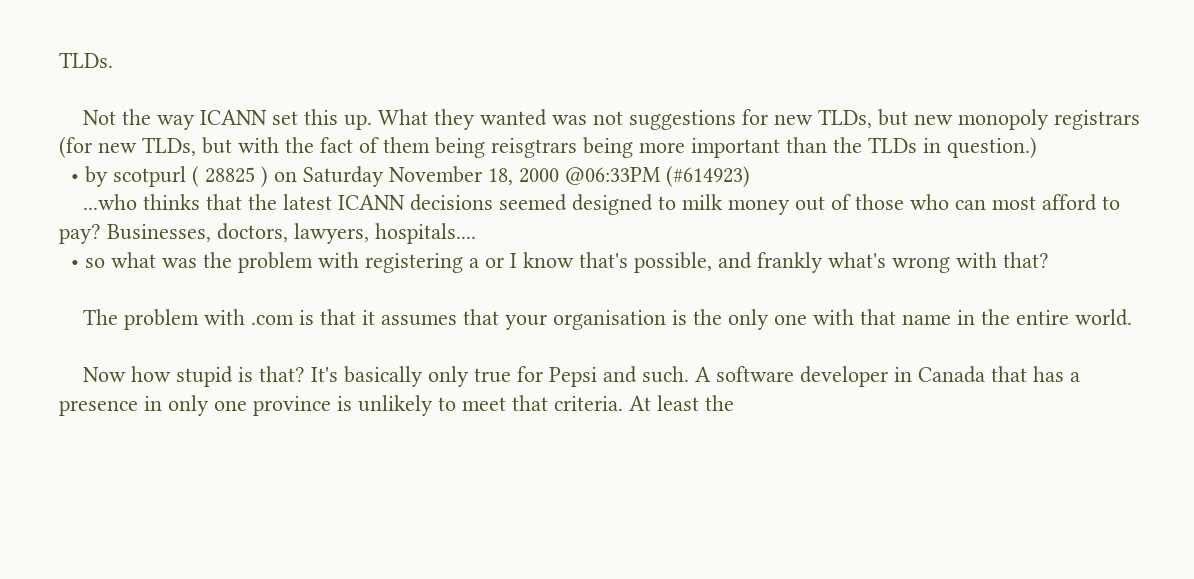TLDs.

    Not the way ICANN set this up. What they wanted was not suggestions for new TLDs, but new monopoly registrars (for new TLDs, but with the fact of them being reisgtrars being more important than the TLDs in question.)
  • by scotpurl ( 28825 ) on Saturday November 18, 2000 @06:33PM (#614923)
    ...who thinks that the latest ICANN decisions seemed designed to milk money out of those who can most afford to pay? Businesses, doctors, lawyers, hospitals....
  • so what was the problem with registering a or I know that's possible, and frankly what's wrong with that?

    The problem with .com is that it assumes that your organisation is the only one with that name in the entire world.

    Now how stupid is that? It's basically only true for Pepsi and such. A software developer in Canada that has a presence in only one province is unlikely to meet that criteria. At least the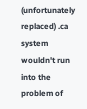(unfortunately replaced) .ca system wouldn't run into the problem of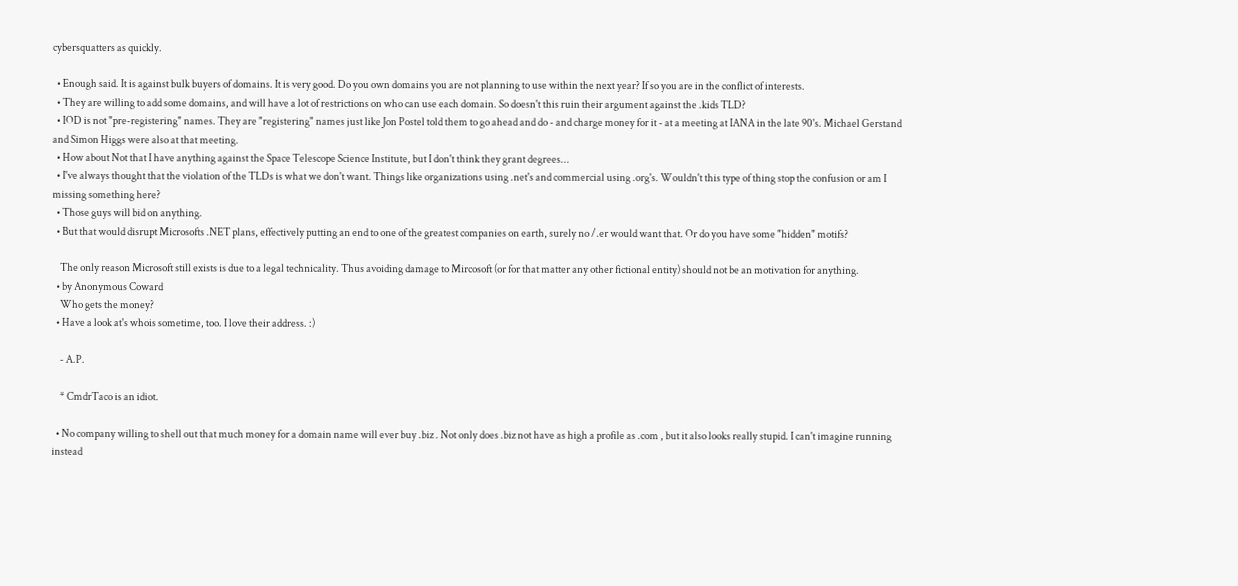cybersquatters as quickly.

  • Enough said. It is against bulk buyers of domains. It is very good. Do you own domains you are not planning to use within the next year? If so you are in the conflict of interests.
  • They are willing to add some domains, and will have a lot of restrictions on who can use each domain. So doesn't this ruin their argument against the .kids TLD?
  • IOD is not "pre-registering" names. They are "registering" names just like Jon Postel told them to go ahead and do - and charge money for it - at a meeting at IANA in the late 90's. Michael Gerstand and Simon Higgs were also at that meeting.
  • How about Not that I have anything against the Space Telescope Science Institute, but I don't think they grant degrees...
  • I've always thought that the violation of the TLDs is what we don't want. Things like organizations using .net's and commercial using .org's. Wouldn't this type of thing stop the confusion or am I missing something here?
  • Those guys will bid on anything.
  • But that would disrupt Microsofts .NET plans, effectively putting an end to one of the greatest companies on earth, surely no /.er would want that. Or do you have some "hidden" motifs?

    The only reason Microsoft still exists is due to a legal technicality. Thus avoiding damage to Mircosoft (or for that matter any other fictional entity) should not be an motivation for anything.
  • by Anonymous Coward
    Who gets the money?
  • Have a look at's whois sometime, too. I love their address. :)

    - A.P.

    * CmdrTaco is an idiot.

  • No company willing to shell out that much money for a domain name will ever buy .biz . Not only does .biz not have as high a profile as .com , but it also looks really stupid. I can't imagine running instead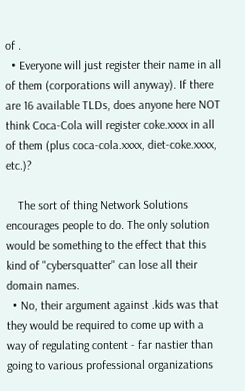of .
  • Everyone will just register their name in all of them (corporations will anyway). If there are 16 available TLDs, does anyone here NOT think Coca-Cola will register coke.xxxx in all of them (plus coca-cola.xxxx, diet-coke.xxxx, etc.)?

    The sort of thing Network Solutions encourages people to do. The only solution would be something to the effect that this kind of "cybersquatter" can lose all their domain names.
  • No, their argument against .kids was that they would be required to come up with a way of regulating content - far nastier than going to various professional organizations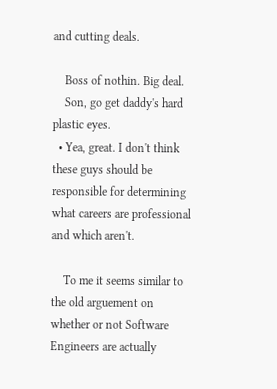and cutting deals.

    Boss of nothin. Big deal.
    Son, go get daddy's hard plastic eyes.
  • Yea, great. I don't think these guys should be responsible for determining what careers are professional and which aren't.

    To me it seems similar to the old arguement on whether or not Software Engineers are actually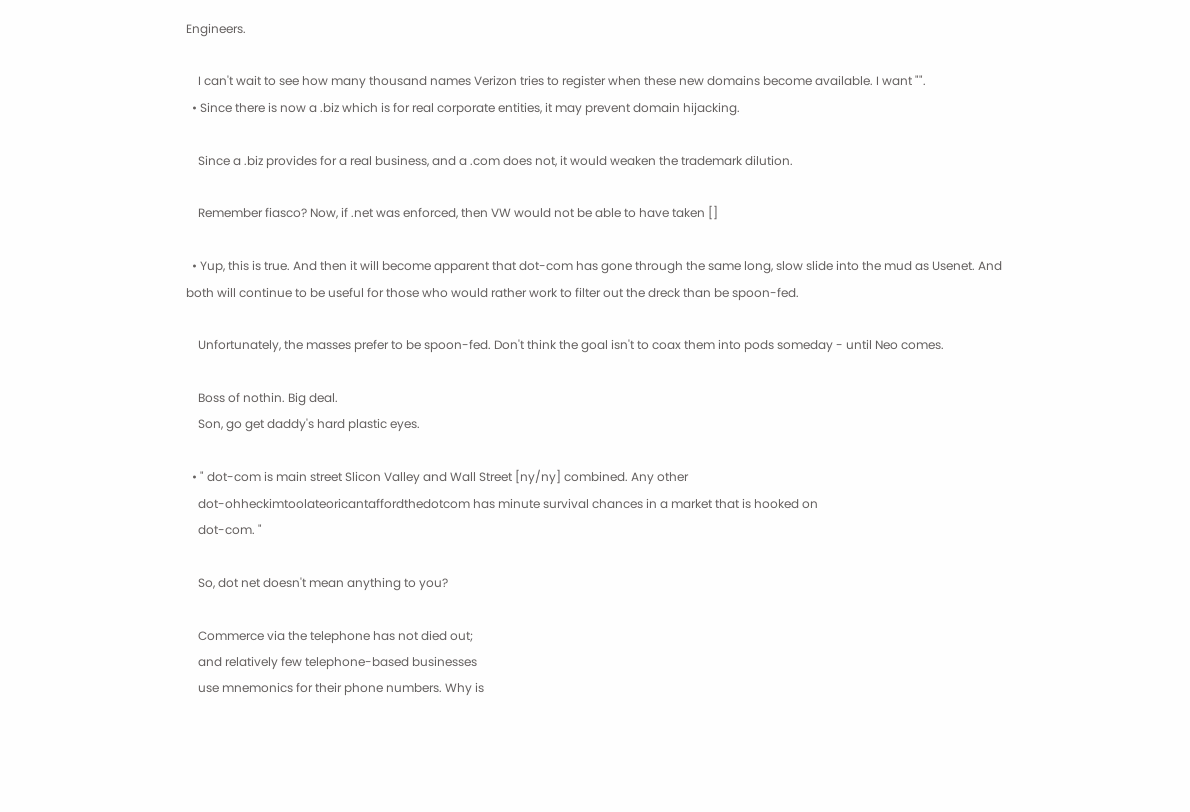Engineers.

    I can't wait to see how many thousand names Verizon tries to register when these new domains become available. I want "".
  • Since there is now a .biz which is for real corporate entities, it may prevent domain hijacking.

    Since a .biz provides for a real business, and a .com does not, it would weaken the trademark dilution.

    Remember fiasco? Now, if .net was enforced, then VW would not be able to have taken []

  • Yup, this is true. And then it will become apparent that dot-com has gone through the same long, slow slide into the mud as Usenet. And both will continue to be useful for those who would rather work to filter out the dreck than be spoon-fed.

    Unfortunately, the masses prefer to be spoon-fed. Don't think the goal isn't to coax them into pods someday - until Neo comes.

    Boss of nothin. Big deal.
    Son, go get daddy's hard plastic eyes.

  • " dot-com is main street Slicon Valley and Wall Street [ny/ny] combined. Any other
    dot-ohheckimtoolateoricantaffordthedotcom has minute survival chances in a market that is hooked on
    dot-com. "

    So, dot net doesn't mean anything to you?

    Commerce via the telephone has not died out;
    and relatively few telephone-based businesses
    use mnemonics for their phone numbers. Why is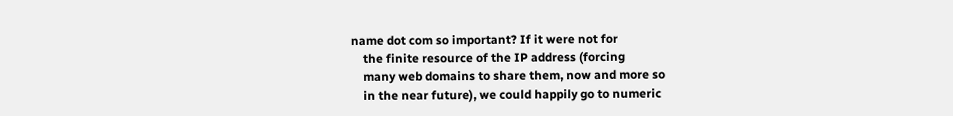name dot com so important? If it were not for
    the finite resource of the IP address (forcing
    many web domains to share them, now and more so
    in the near future), we could happily go to numeric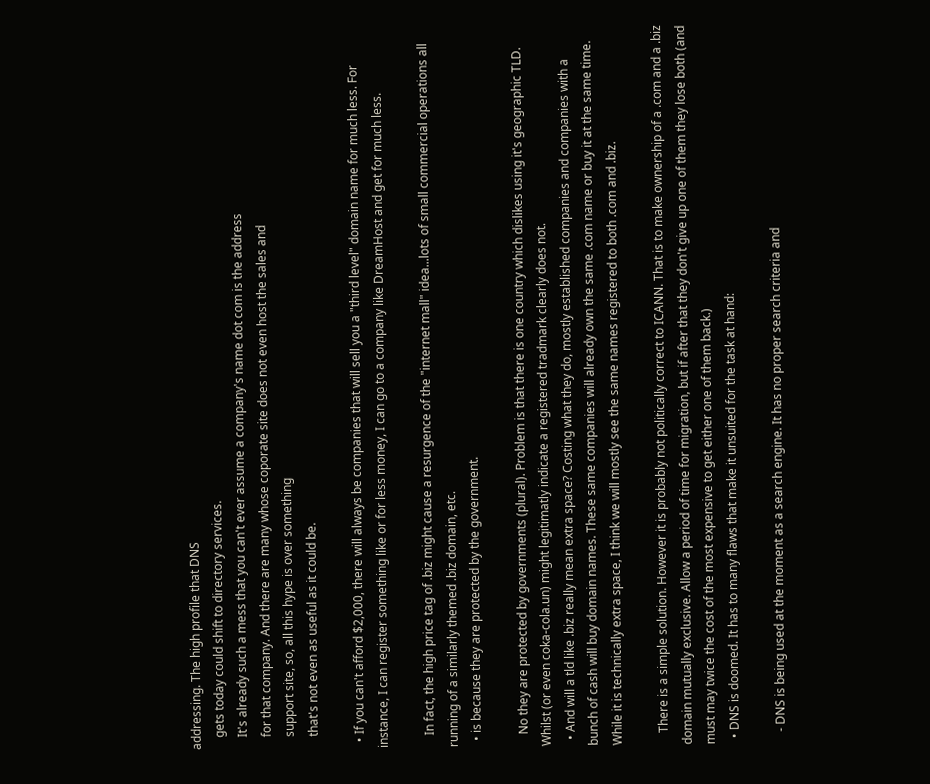addressing. The high profile that DNS
    gets today could shift to directory services.
    It's already such a mess that you can't ever assume a company's name dot com is the address
    for that company. And there are many whose coporate site does not even host the sales and
    support site, so, all this hype is over something
    that's not even as useful as it could be.

  • If you can't afford $2,000, there will always be companies that will sell you a "third level" domain name for much less. For instance, I can register something like or for less money, I can go to a company like DreamHost and get for much less.

    In fact, the high price tag of .biz might cause a resurgence of the "internet mall" idea...lots of small commercial operations all running of a similarly themed .biz domain, etc.
  • is because they are protected by the government.

    No they are protected by governments (plural). Problem is that there is one country which dislikes using it's geographic TLD. Whilst (or even coka-cola.un) might legitimatly indicate a registered tradmark clearly does not.
  • And will a tld like .biz really mean extra space? Costing what they do, mostly established companies and companies with a bunch of cash will buy domain names. These same companies will already own the same .com name or buy it at the same time. While it is technically extra space, I think we will mostly see the same names registered to both .com and .biz.

    There is a simple solution. However it is probably not politically correct to ICANN. That is to make ownership of a .com and a .biz domain mutually exclusive. Allow a period of time for migration, but if after that they don't give up one of them they lose both (and must may twice the cost of the most expensive to get either one of them back.)
  • DNS is doomed. It has to many flaws that make it unsuited for the task at hand:

    - DNS is being used at the moment as a search engine. It has no proper search criteria and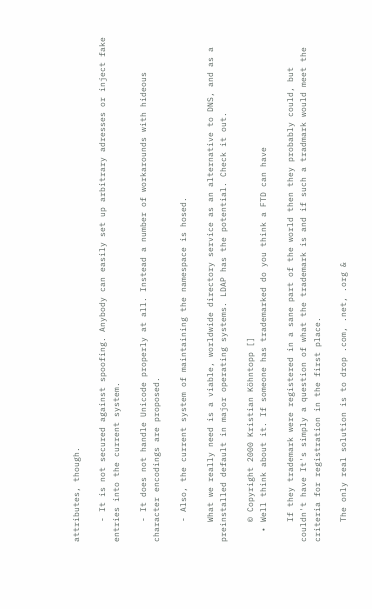attributes, though.

    - It is not secured against spoofing. Anybody can easily set up arbitrary adresses or inject fake entries into the current system.

    - It does not handle Unicode properly at all. Instead a number of workarounds with hideous character encodings are proposed.

    - Also, the current system of maintaining the namespace is hosed.

    What we really need is a viable, worldwide directory service as an alternative to DNS, and as a preinstalled default in major operating systems. LDAP has the potential. Check it out.

    © Copyright 2000 Kristian Köhntopp []
  • Well think about it. If someone has trademarked do you think a FTD can have

    If they trademark were registered in a sane part of the world then they probably could, but couldn't have It's simply a question of what the trademark is and if such a tradmark would meet the criteria for registration in the first place.

    The only real solution is to drop .com, .net, .org &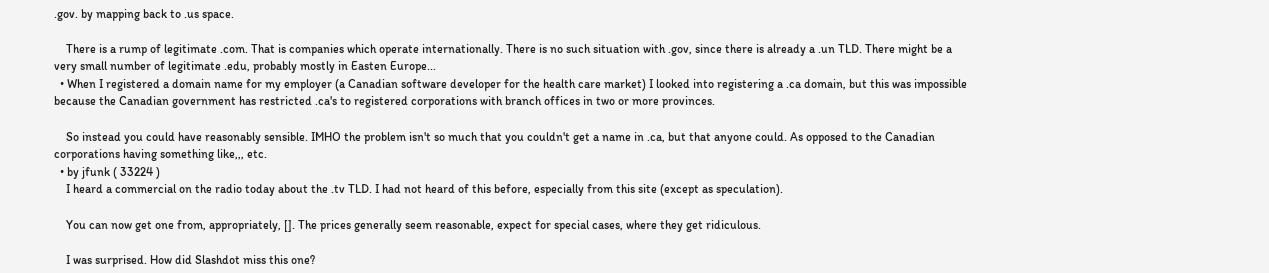.gov. by mapping back to .us space.

    There is a rump of legitimate .com. That is companies which operate internationally. There is no such situation with .gov, since there is already a .un TLD. There might be a very small number of legitimate .edu, probably mostly in Easten Europe...
  • When I registered a domain name for my employer (a Canadian software developer for the health care market) I looked into registering a .ca domain, but this was impossible because the Canadian government has restricted .ca's to registered corporations with branch offices in two or more provinces.

    So instead you could have reasonably sensible. IMHO the problem isn't so much that you couldn't get a name in .ca, but that anyone could. As opposed to the Canadian corporations having something like,,, etc.
  • by jfunk ( 33224 )
    I heard a commercial on the radio today about the .tv TLD. I had not heard of this before, especially from this site (except as speculation).

    You can now get one from, appropriately, []. The prices generally seem reasonable, expect for special cases, where they get ridiculous.

    I was surprised. How did Slashdot miss this one?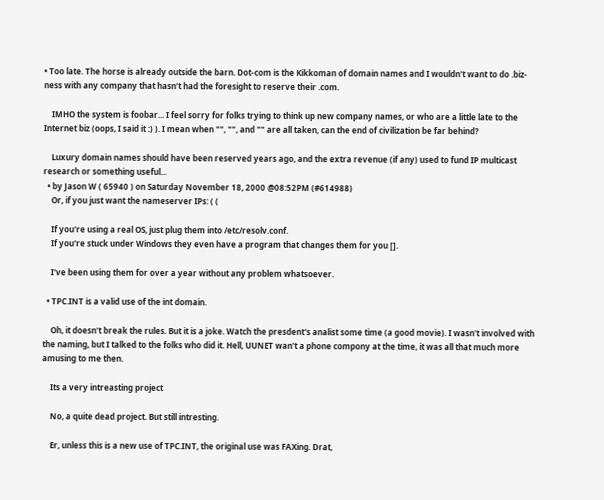• Too late. The horse is already outside the barn. Dot-com is the Kikkoman of domain names and I wouldn't want to do .biz-ness with any company that hasn't had the foresight to reserve their .com.

    IMHO the system is foobar... I feel sorry for folks trying to think up new company names, or who are a little late to the Internet biz (oops, I said it :) ). I mean when "", "", and "" are all taken, can the end of civilization be far behind?

    Luxury domain names should have been reserved years ago, and the extra revenue (if any) used to fund IP multicast research or something useful...
  • by Jason W ( 65940 ) on Saturday November 18, 2000 @08:52PM (#614988)
    Or, if you just want the nameserver IPs: ( (

    If you're using a real OS, just plug them into /etc/resolv.conf.
    If you're stuck under Windows they even have a program that changes them for you [].

    I've been using them for over a year without any problem whatsoever.

  • TPC.INT is a valid use of the int domain.

    Oh, it doesn't break the rules. But it is a joke. Watch the presdent's analist some time (a good movie). I wasn't involved with the naming, but I talked to the folks who did it. Hell, UUNET wan't a phone compony at the time, it was all that much more amusing to me then.

    Its a very intreasting project

    No, a quite dead project. But still intresting.

    Er, unless this is a new use of TPC.INT, the original use was FAXing. Drat,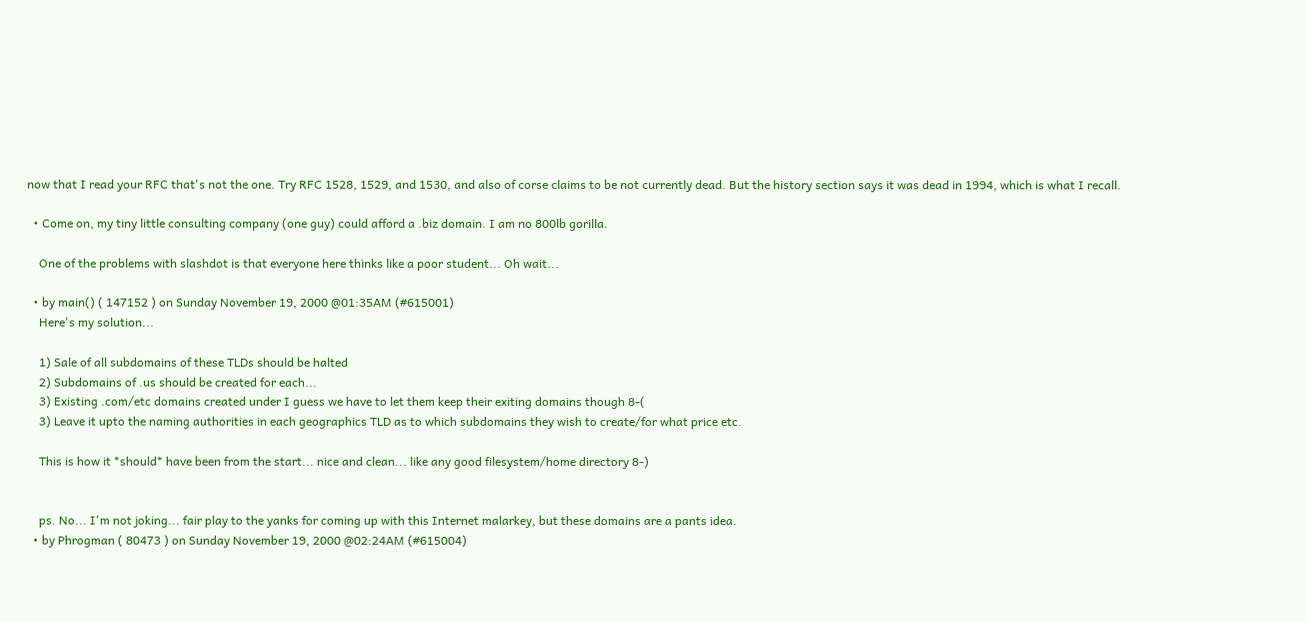now that I read your RFC that's not the one. Try RFC 1528, 1529, and 1530, and also of corse claims to be not currently dead. But the history section says it was dead in 1994, which is what I recall.

  • Come on, my tiny little consulting company (one guy) could afford a .biz domain. I am no 800lb gorilla.

    One of the problems with slashdot is that everyone here thinks like a poor student... Oh wait...

  • by main() ( 147152 ) on Sunday November 19, 2000 @01:35AM (#615001)
    Here's my solution...

    1) Sale of all subdomains of these TLDs should be halted
    2) Subdomains of .us should be created for each...
    3) Existing .com/etc domains created under I guess we have to let them keep their exiting domains though 8-(
    3) Leave it upto the naming authorities in each geographics TLD as to which subdomains they wish to create/for what price etc.

    This is how it *should* have been from the start... nice and clean... like any good filesystem/home directory 8-)


    ps. No... I'm not joking... fair play to the yanks for coming up with this Internet malarkey, but these domains are a pants idea.
  • by Phrogman ( 80473 ) on Sunday November 19, 2000 @02:24AM (#615004)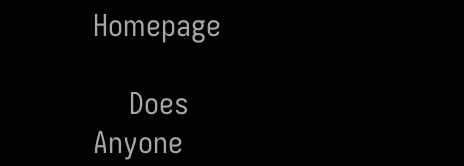Homepage

    Does Anyone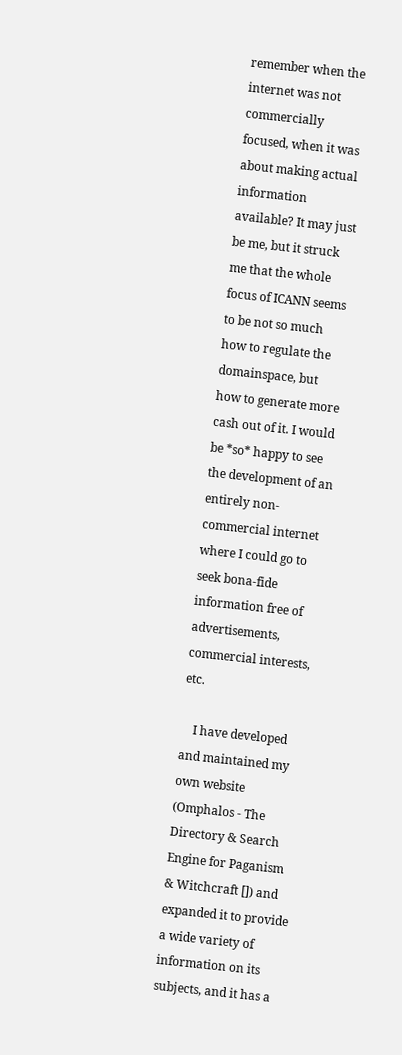remember when the internet was not commercially focused, when it was about making actual information available? It may just be me, but it struck me that the whole focus of ICANN seems to be not so much how to regulate the domainspace, but how to generate more cash out of it. I would be *so* happy to see the development of an entirely non-commercial internet where I could go to seek bona-fide information free of advertisements, commercial interests, etc.

    I have developed and maintained my own website (Omphalos - The Directory & Search Engine for Paganism & Witchcraft []) and expanded it to provide a wide variety of information on its subjects, and it has a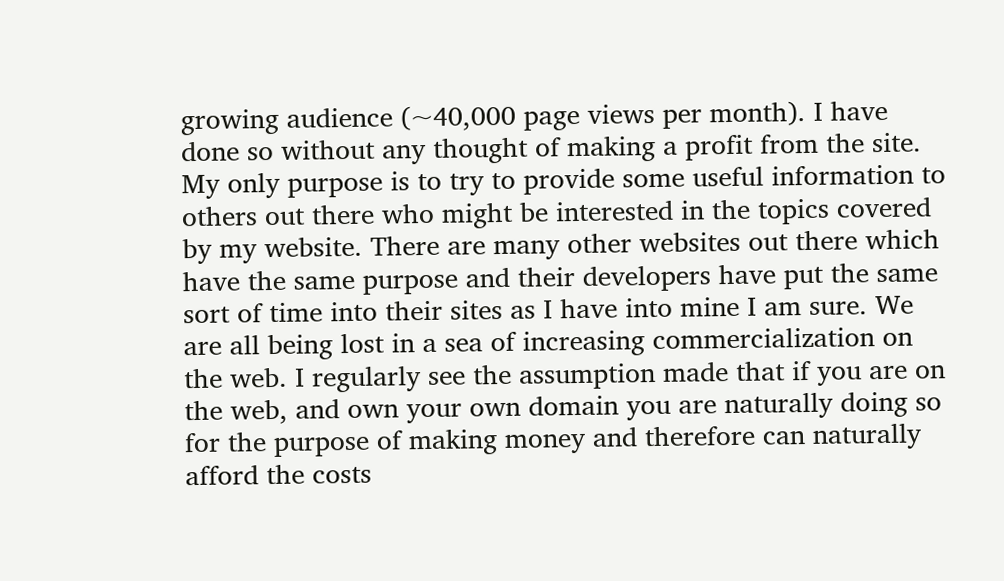growing audience (~40,000 page views per month). I have done so without any thought of making a profit from the site. My only purpose is to try to provide some useful information to others out there who might be interested in the topics covered by my website. There are many other websites out there which have the same purpose and their developers have put the same sort of time into their sites as I have into mine I am sure. We are all being lost in a sea of increasing commercialization on the web. I regularly see the assumption made that if you are on the web, and own your own domain you are naturally doing so for the purpose of making money and therefore can naturally afford the costs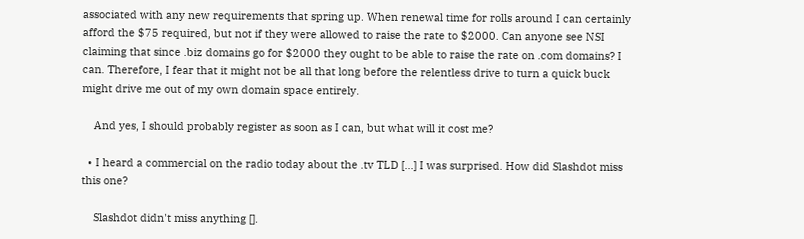associated with any new requirements that spring up. When renewal time for rolls around I can certainly afford the $75 required, but not if they were allowed to raise the rate to $2000. Can anyone see NSI claiming that since .biz domains go for $2000 they ought to be able to raise the rate on .com domains? I can. Therefore, I fear that it might not be all that long before the relentless drive to turn a quick buck might drive me out of my own domain space entirely.

    And yes, I should probably register as soon as I can, but what will it cost me?

  • I heard a commercial on the radio today about the .tv TLD [...] I was surprised. How did Slashdot miss this one?

    Slashdot didn't miss anything [].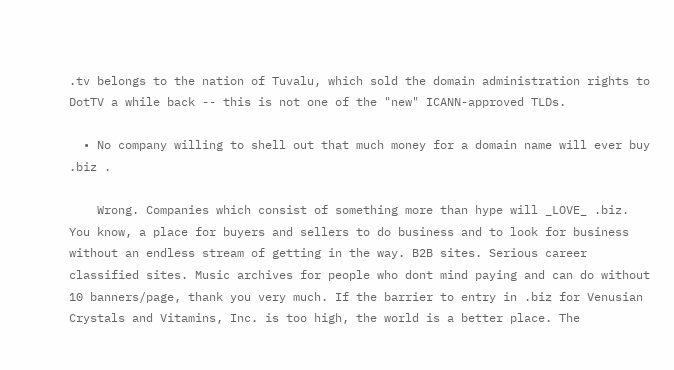.tv belongs to the nation of Tuvalu, which sold the domain administration rights to DotTV a while back -- this is not one of the "new" ICANN-approved TLDs.

  • No company willing to shell out that much money for a domain name will ever buy .biz .

    Wrong. Companies which consist of something more than hype will _LOVE_ .biz. You know, a place for buyers and sellers to do business and to look for business without an endless stream of getting in the way. B2B sites. Serious career classified sites. Music archives for people who dont mind paying and can do without 10 banners/page, thank you very much. If the barrier to entry in .biz for Venusian Crystals and Vitamins, Inc. is too high, the world is a better place. The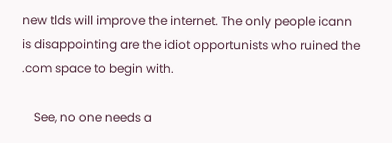new tlds will improve the internet. The only people icann is disappointing are the idiot opportunists who ruined the .com space to begin with.

    See, no one needs a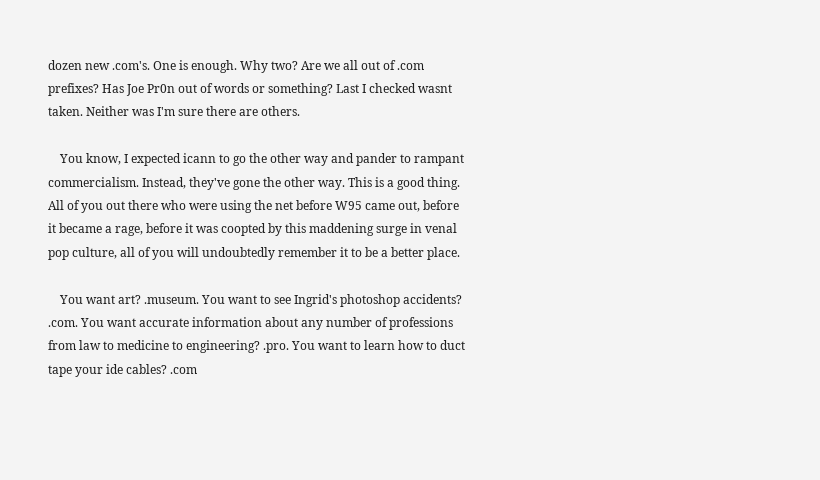dozen new .com's. One is enough. Why two? Are we all out of .com prefixes? Has Joe Pr0n out of words or something? Last I checked wasnt taken. Neither was I'm sure there are others.

    You know, I expected icann to go the other way and pander to rampant commercialism. Instead, they've gone the other way. This is a good thing. All of you out there who were using the net before W95 came out, before it became a rage, before it was coopted by this maddening surge in venal pop culture, all of you will undoubtedly remember it to be a better place.

    You want art? .museum. You want to see Ingrid's photoshop accidents? .com. You want accurate information about any number of professions from law to medicine to engineering? .pro. You want to learn how to duct tape your ide cables? .com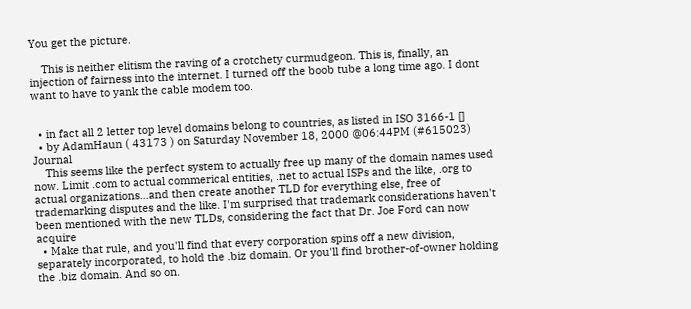You get the picture.

    This is neither elitism the raving of a crotchety curmudgeon. This is, finally, an injection of fairness into the internet. I turned off the boob tube a long time ago. I dont want to have to yank the cable modem too.


  • in fact all 2 letter top level domains belong to countries, as listed in ISO 3166-1 []
  • by AdamHaun ( 43173 ) on Saturday November 18, 2000 @06:44PM (#615023) Journal
    This seems like the perfect system to actually free up many of the domain names used now. Limit .com to actual commerical entities, .net to actual ISPs and the like, .org to actual organizations...and then create another TLD for everything else, free of trademarking disputes and the like. I'm surprised that trademark considerations haven't been mentioned with the new TLDs, considering the fact that Dr. Joe Ford can now acquire
  • Make that rule, and you'll find that every corporation spins off a new division, separately incorporated, to hold the .biz domain. Or you'll find brother-of-owner holding the .biz domain. And so on.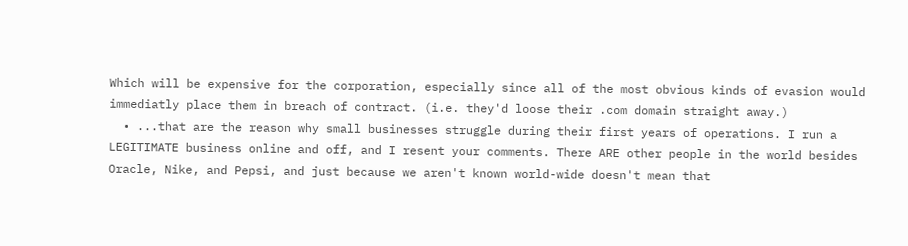Which will be expensive for the corporation, especially since all of the most obvious kinds of evasion would immediatly place them in breach of contract. (i.e. they'd loose their .com domain straight away.)
  • ...that are the reason why small businesses struggle during their first years of operations. I run a LEGITIMATE business online and off, and I resent your comments. There ARE other people in the world besides Oracle, Nike, and Pepsi, and just because we aren't known world-wide doesn't mean that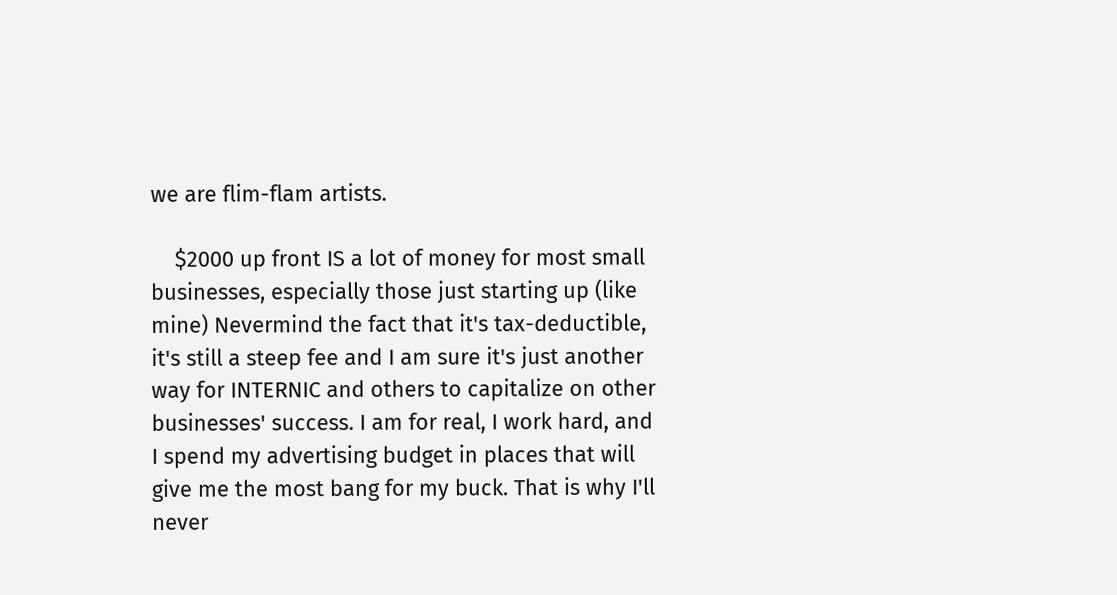we are flim-flam artists.

    $2000 up front IS a lot of money for most small businesses, especially those just starting up (like mine) Nevermind the fact that it's tax-deductible, it's still a steep fee and I am sure it's just another way for INTERNIC and others to capitalize on other businesses' success. I am for real, I work hard, and I spend my advertising budget in places that will give me the most bang for my buck. That is why I'll never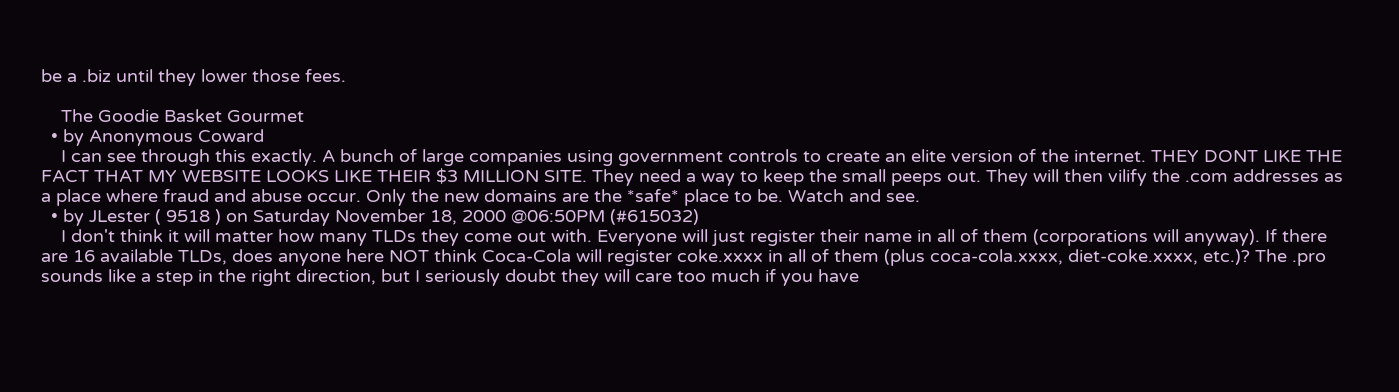be a .biz until they lower those fees.

    The Goodie Basket Gourmet
  • by Anonymous Coward
    I can see through this exactly. A bunch of large companies using government controls to create an elite version of the internet. THEY DONT LIKE THE FACT THAT MY WEBSITE LOOKS LIKE THEIR $3 MILLION SITE. They need a way to keep the small peeps out. They will then vilify the .com addresses as a place where fraud and abuse occur. Only the new domains are the *safe* place to be. Watch and see.
  • by JLester ( 9518 ) on Saturday November 18, 2000 @06:50PM (#615032)
    I don't think it will matter how many TLDs they come out with. Everyone will just register their name in all of them (corporations will anyway). If there are 16 available TLDs, does anyone here NOT think Coca-Cola will register coke.xxxx in all of them (plus coca-cola.xxxx, diet-coke.xxxx, etc.)? The .pro sounds like a step in the right direction, but I seriously doubt they will care too much if you have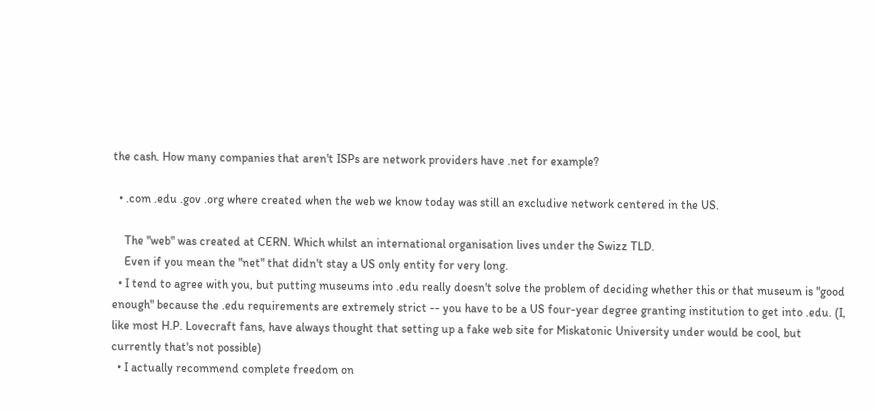the cash. How many companies that aren't ISPs are network providers have .net for example?

  • .com .edu .gov .org where created when the web we know today was still an excludive network centered in the US.

    The "web" was created at CERN. Which whilst an international organisation lives under the Swizz TLD.
    Even if you mean the "net" that didn't stay a US only entity for very long.
  • I tend to agree with you, but putting museums into .edu really doesn't solve the problem of deciding whether this or that museum is "good enough" because the .edu requirements are extremely strict -- you have to be a US four-year degree granting institution to get into .edu. (I, like most H.P. Lovecraft fans, have always thought that setting up a fake web site for Miskatonic University under would be cool, but currently that's not possible)
  • I actually recommend complete freedom on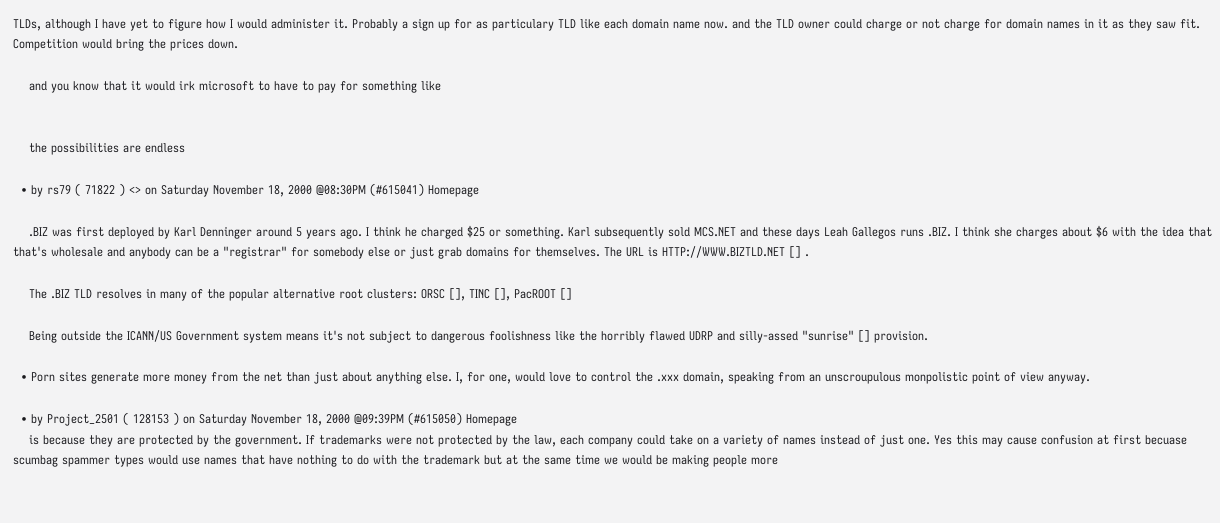TLDs, although I have yet to figure how I would administer it. Probably a sign up for as particulary TLD like each domain name now. and the TLD owner could charge or not charge for domain names in it as they saw fit. Competition would bring the prices down.

    and you know that it would irk microsoft to have to pay for something like


    the possibilities are endless

  • by rs79 ( 71822 ) <> on Saturday November 18, 2000 @08:30PM (#615041) Homepage

    .BIZ was first deployed by Karl Denninger around 5 years ago. I think he charged $25 or something. Karl subsequently sold MCS.NET and these days Leah Gallegos runs .BIZ. I think she charges about $6 with the idea that that's wholesale and anybody can be a "registrar" for somebody else or just grab domains for themselves. The URL is HTTP://WWW.BIZTLD.NET [] .

    The .BIZ TLD resolves in many of the popular alternative root clusters: ORSC [], TINC [], PacROOT []

    Being outside the ICANN/US Government system means it's not subject to dangerous foolishness like the horribly flawed UDRP and silly-assed "sunrise" [] provision.

  • Porn sites generate more money from the net than just about anything else. I, for one, would love to control the .xxx domain, speaking from an unscroupulous monpolistic point of view anyway.

  • by Project_2501 ( 128153 ) on Saturday November 18, 2000 @09:39PM (#615050) Homepage
    is because they are protected by the government. If trademarks were not protected by the law, each company could take on a variety of names instead of just one. Yes this may cause confusion at first becuase scumbag spammer types would use names that have nothing to do with the trademark but at the same time we would be making people more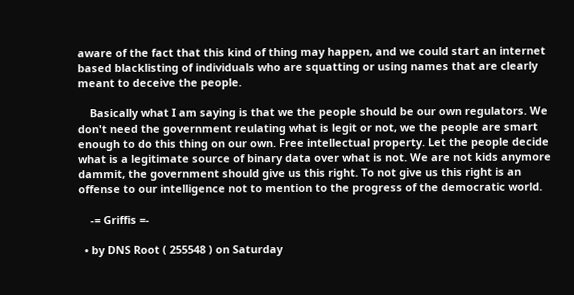aware of the fact that this kind of thing may happen, and we could start an internet based blacklisting of individuals who are squatting or using names that are clearly meant to deceive the people.

    Basically what I am saying is that we the people should be our own regulators. We don't need the government reulating what is legit or not, we the people are smart enough to do this thing on our own. Free intellectual property. Let the people decide what is a legitimate source of binary data over what is not. We are not kids anymore dammit, the government should give us this right. To not give us this right is an offense to our intelligence not to mention to the progress of the democratic world.

    -= Griffis =-

  • by DNS Root ( 255548 ) on Saturday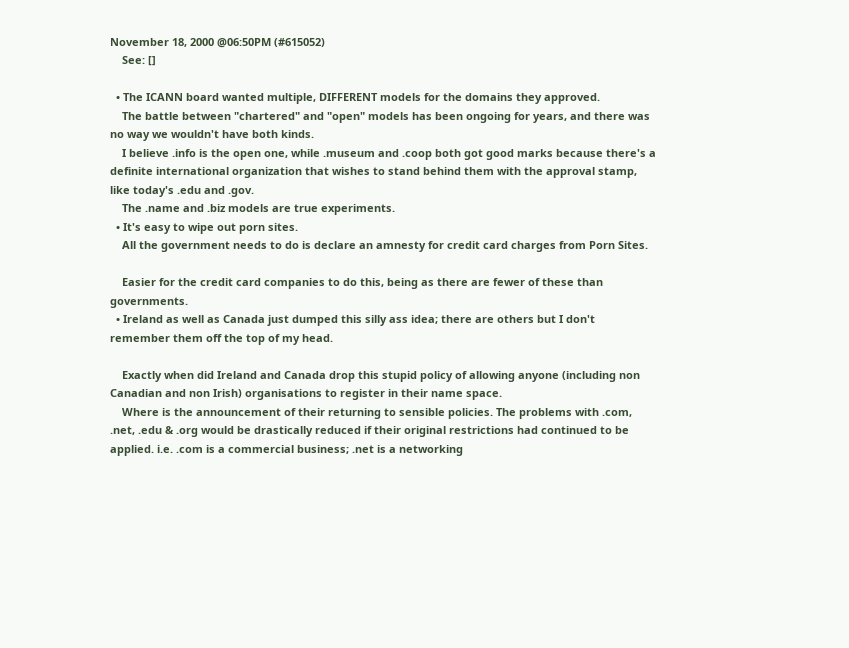November 18, 2000 @06:50PM (#615052)
    See: []

  • The ICANN board wanted multiple, DIFFERENT models for the domains they approved.
    The battle between "chartered" and "open" models has been ongoing for years, and there was no way we wouldn't have both kinds.
    I believe .info is the open one, while .museum and .coop both got good marks because there's a definite international organization that wishes to stand behind them with the approval stamp, like today's .edu and .gov.
    The .name and .biz models are true experiments.
  • It's easy to wipe out porn sites.
    All the government needs to do is declare an amnesty for credit card charges from Porn Sites.

    Easier for the credit card companies to do this, being as there are fewer of these than governments.
  • Ireland as well as Canada just dumped this silly ass idea; there are others but I don't remember them off the top of my head.

    Exactly when did Ireland and Canada drop this stupid policy of allowing anyone (including non Canadian and non Irish) organisations to register in their name space.
    Where is the announcement of their returning to sensible policies. The problems with .com, .net, .edu & .org would be drastically reduced if their original restrictions had continued to be applied. i.e. .com is a commercial business; .net is a networking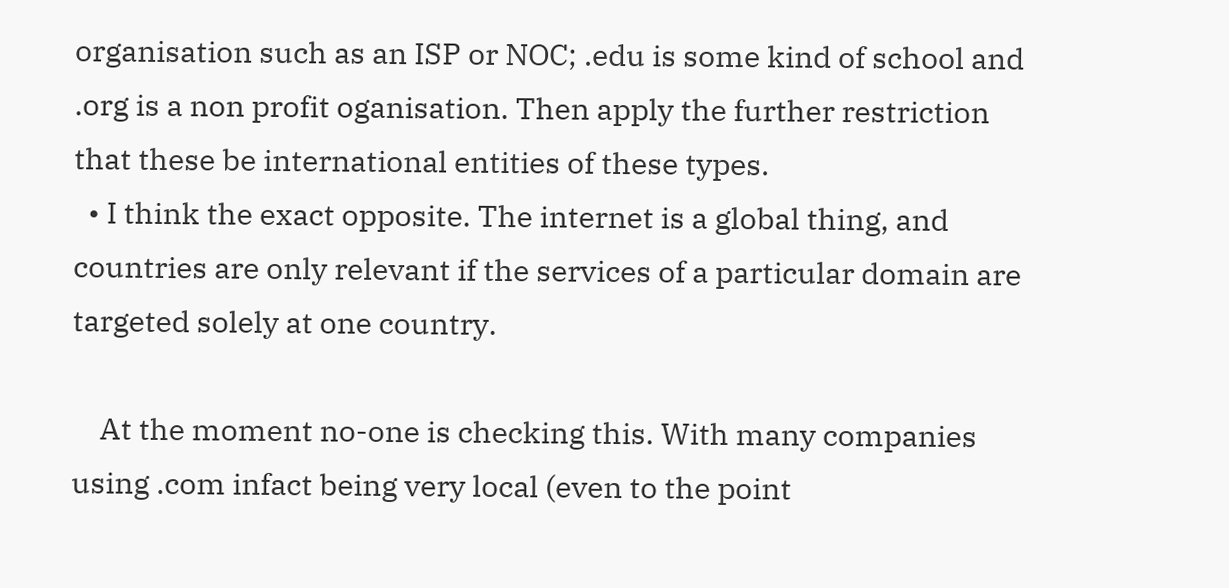organisation such as an ISP or NOC; .edu is some kind of school and .org is a non profit oganisation. Then apply the further restriction that these be international entities of these types.
  • I think the exact opposite. The internet is a global thing, and countries are only relevant if the services of a particular domain are targeted solely at one country.

    At the moment no-one is checking this. With many companies using .com infact being very local (even to the point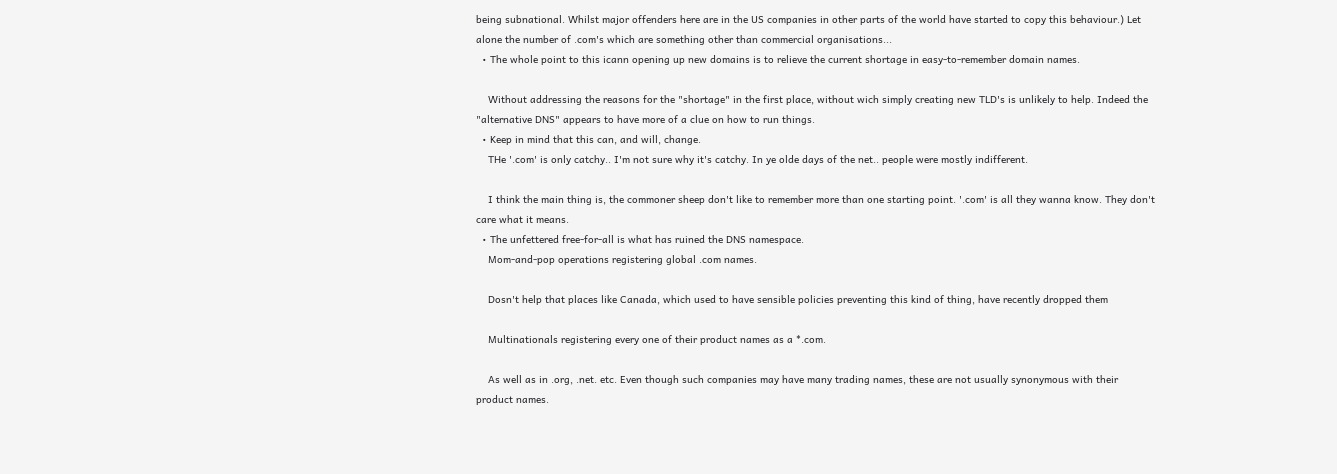being subnational. Whilst major offenders here are in the US companies in other parts of the world have started to copy this behaviour.) Let alone the number of .com's which are something other than commercial organisations...
  • The whole point to this icann opening up new domains is to relieve the current shortage in easy-to-remember domain names.

    Without addressing the reasons for the "shortage" in the first place, without wich simply creating new TLD's is unlikely to help. Indeed the "alternative DNS" appears to have more of a clue on how to run things.
  • Keep in mind that this can, and will, change.
    THe '.com' is only catchy.. I'm not sure why it's catchy. In ye olde days of the net.. people were mostly indifferent.

    I think the main thing is, the commoner sheep don't like to remember more than one starting point. '.com' is all they wanna know. They don't care what it means.
  • The unfettered free-for-all is what has ruined the DNS namespace.
    Mom-and-pop operations registering global .com names.

    Dosn't help that places like Canada, which used to have sensible policies preventing this kind of thing, have recently dropped them

    Multinationals registering every one of their product names as a *.com.

    As well as in .org, .net. etc. Even though such companies may have many trading names, these are not usually synonymous with their product names.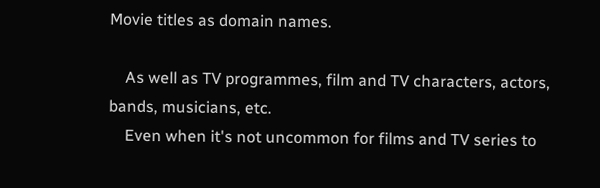Movie titles as domain names.

    As well as TV programmes, film and TV characters, actors, bands, musicians, etc.
    Even when it's not uncommon for films and TV series to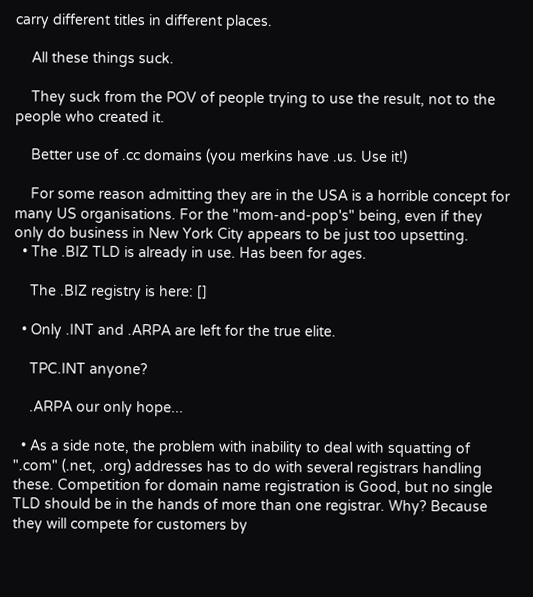carry different titles in different places.

    All these things suck.

    They suck from the POV of people trying to use the result, not to the people who created it.

    Better use of .cc domains (you merkins have .us. Use it!)

    For some reason admitting they are in the USA is a horrible concept for many US organisations. For the "mom-and-pop's" being, even if they only do business in New York City appears to be just too upsetting.
  • The .BIZ TLD is already in use. Has been for ages.

    The .BIZ registry is here: []

  • Only .INT and .ARPA are left for the true elite.

    TPC.INT anyone?

    .ARPA our only hope...

  • As a side note, the problem with inability to deal with squatting of ".com" (.net, .org) addresses has to do with several registrars handling these. Competition for domain name registration is Good, but no single TLD should be in the hands of more than one registrar. Why? Because they will compete for customers by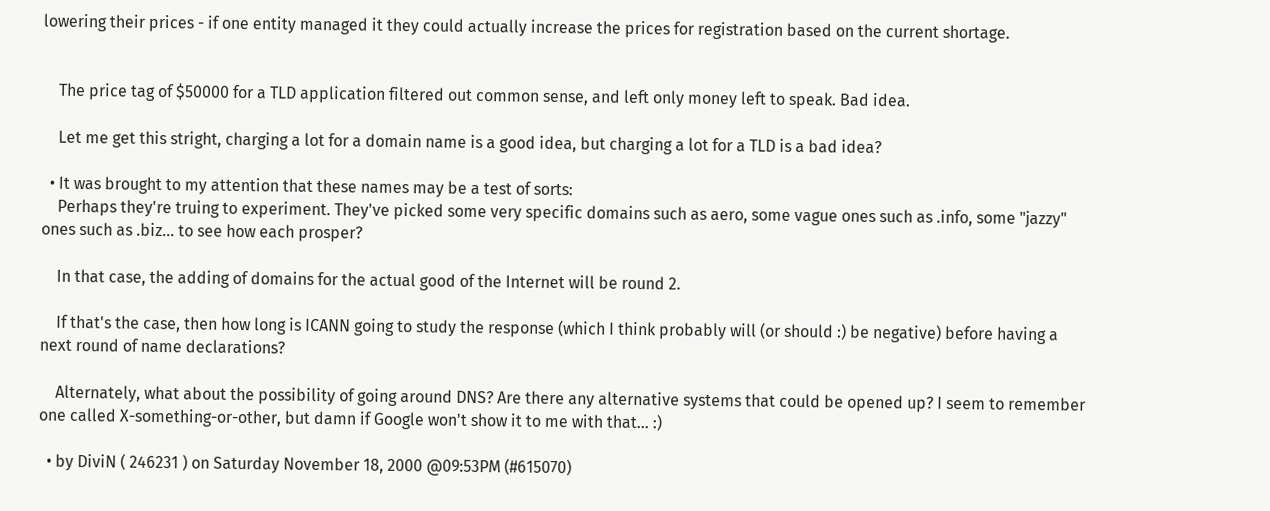lowering their prices - if one entity managed it they could actually increase the prices for registration based on the current shortage.


    The price tag of $50000 for a TLD application filtered out common sense, and left only money left to speak. Bad idea.

    Let me get this stright, charging a lot for a domain name is a good idea, but charging a lot for a TLD is a bad idea?

  • It was brought to my attention that these names may be a test of sorts:
    Perhaps they're truing to experiment. They've picked some very specific domains such as aero, some vague ones such as .info, some "jazzy" ones such as .biz... to see how each prosper?

    In that case, the adding of domains for the actual good of the Internet will be round 2.

    If that's the case, then how long is ICANN going to study the response (which I think probably will (or should :) be negative) before having a next round of name declarations?

    Alternately, what about the possibility of going around DNS? Are there any alternative systems that could be opened up? I seem to remember one called X-something-or-other, but damn if Google won't show it to me with that... :)

  • by DiviN ( 246231 ) on Saturday November 18, 2000 @09:53PM (#615070)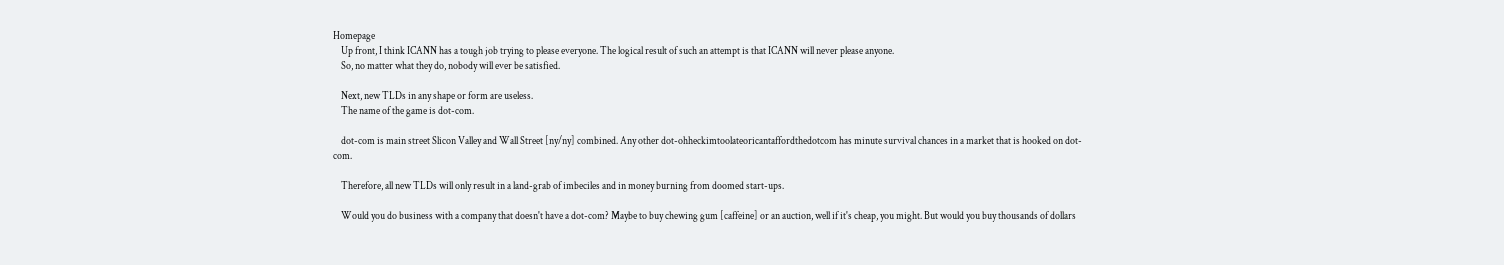Homepage
    Up front, I think ICANN has a tough job trying to please everyone. The logical result of such an attempt is that ICANN will never please anyone.
    So, no matter what they do, nobody will ever be satisfied.

    Next, new TLDs in any shape or form are useless.
    The name of the game is dot-com.

    dot-com is main street Slicon Valley and Wall Street [ny/ny] combined. Any other dot-ohheckimtoolateoricantaffordthedotcom has minute survival chances in a market that is hooked on dot-com.

    Therefore, all new TLDs will only result in a land-grab of imbeciles and in money burning from doomed start-ups.

    Would you do business with a company that doesn't have a dot-com? Maybe to buy chewing gum [caffeine] or an auction, well if it's cheap, you might. But would you buy thousands of dollars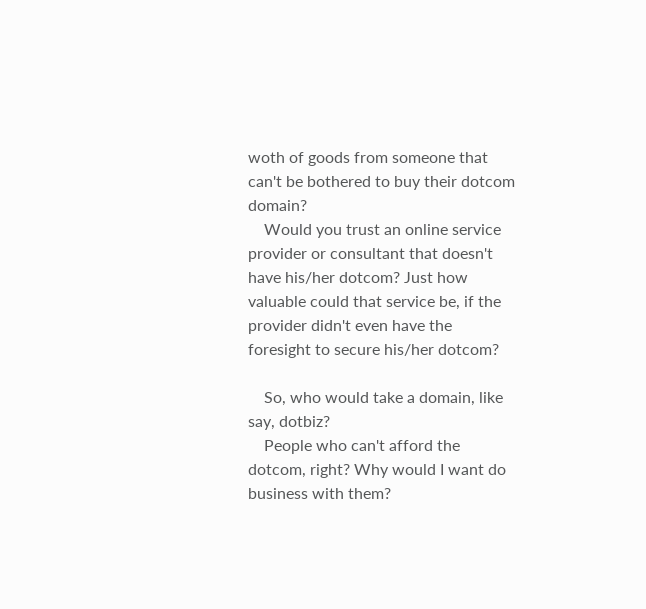woth of goods from someone that can't be bothered to buy their dotcom domain?
    Would you trust an online service provider or consultant that doesn't have his/her dotcom? Just how valuable could that service be, if the provider didn't even have the foresight to secure his/her dotcom?

    So, who would take a domain, like say, dotbiz?
    People who can't afford the dotcom, right? Why would I want do business with them?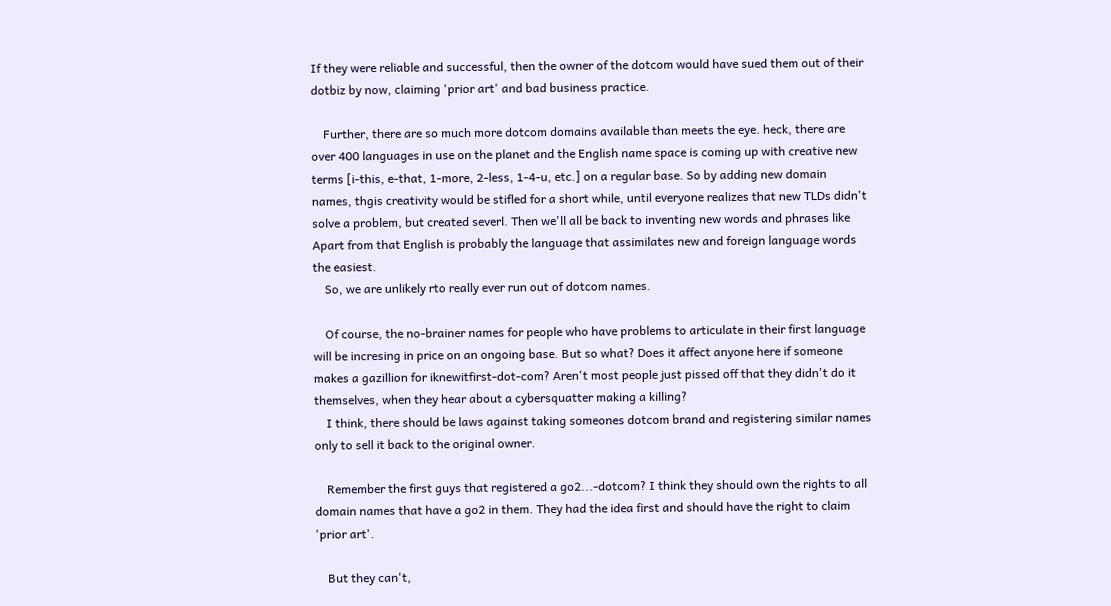If they were reliable and successful, then the owner of the dotcom would have sued them out of their dotbiz by now, claiming 'prior art' and bad business practice.

    Further, there are so much more dotcom domains available than meets the eye. heck, there are over 400 languages in use on the planet and the English name space is coming up with creative new terms [i-this, e-that, 1-more, 2-less, 1-4-u, etc.] on a regular base. So by adding new domain names, thgis creativity would be stifled for a short while, until everyone realizes that new TLDs didn't solve a problem, but created severl. Then we'll all be back to inventing new words and phrases like Apart from that English is probably the language that assimilates new and foreign language words the easiest.
    So, we are unlikely rto really ever run out of dotcom names.

    Of course, the no-brainer names for people who have problems to articulate in their first language will be incresing in price on an ongoing base. But so what? Does it affect anyone here if someone makes a gazillion for iknewitfirst-dot-com? Aren't most people just pissed off that they didn't do it themselves, when they hear about a cybersquatter making a killing?
    I think, there should be laws against taking someones dotcom brand and registering similar names only to sell it back to the original owner.

    Remember the first guys that registered a go2...-dotcom? I think they should own the rights to all domain names that have a go2 in them. They had the idea first and should have the right to claim 'prior art'.

    But they can't,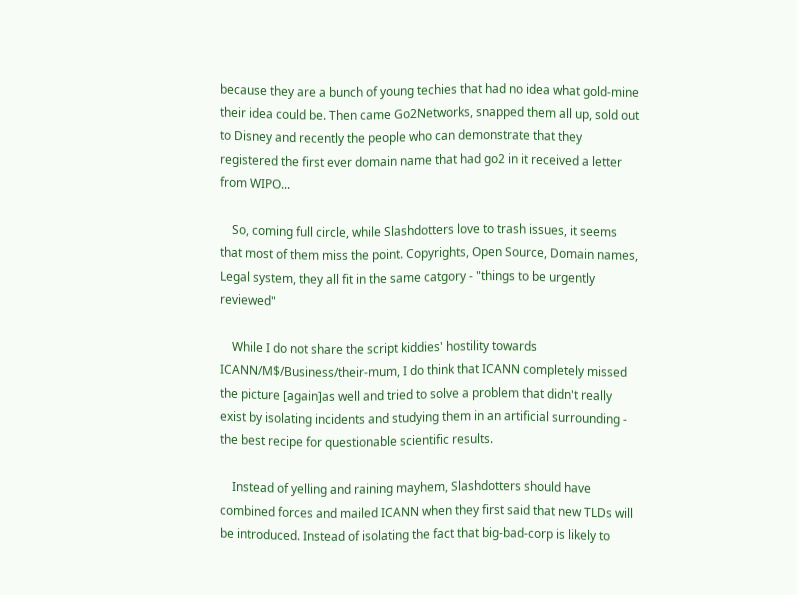because they are a bunch of young techies that had no idea what gold-mine their idea could be. Then came Go2Networks, snapped them all up, sold out to Disney and recently the people who can demonstrate that they registered the first ever domain name that had go2 in it received a letter from WIPO...

    So, coming full circle, while Slashdotters love to trash issues, it seems that most of them miss the point. Copyrights, Open Source, Domain names, Legal system, they all fit in the same catgory - "things to be urgently reviewed"

    While I do not share the script kiddies' hostility towards ICANN/M$/Business/their-mum, I do think that ICANN completely missed the picture [again]as well and tried to solve a problem that didn't really exist by isolating incidents and studying them in an artificial surrounding - the best recipe for questionable scientific results.

    Instead of yelling and raining mayhem, Slashdotters should have combined forces and mailed ICANN when they first said that new TLDs will be introduced. Instead of isolating the fact that big-bad-corp is likely to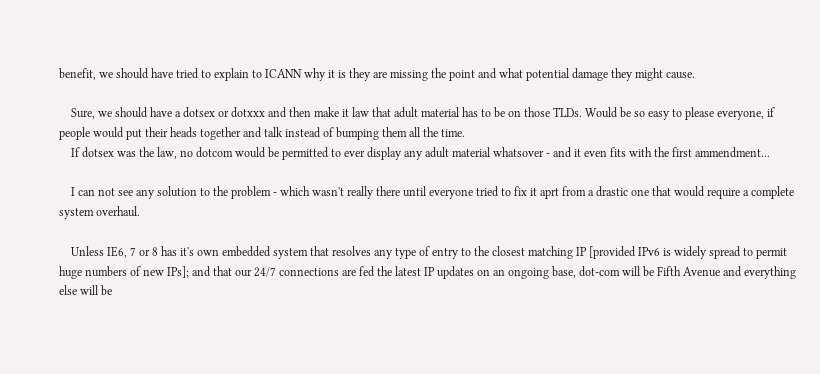benefit, we should have tried to explain to ICANN why it is they are missing the point and what potential damage they might cause.

    Sure, we should have a dotsex or dotxxx and then make it law that adult material has to be on those TLDs. Would be so easy to please everyone, if people would put their heads together and talk instead of bumping them all the time.
    If dotsex was the law, no dotcom would be permitted to ever display any adult material whatsover - and it even fits with the first ammendment...

    I can not see any solution to the problem - which wasn't really there until everyone tried to fix it aprt from a drastic one that would require a complete system overhaul.

    Unless IE6, 7 or 8 has it's own embedded system that resolves any type of entry to the closest matching IP [provided IPv6 is widely spread to permit huge numbers of new IPs]; and that our 24/7 connections are fed the latest IP updates on an ongoing base, dot-com will be Fifth Avenue and everything else will be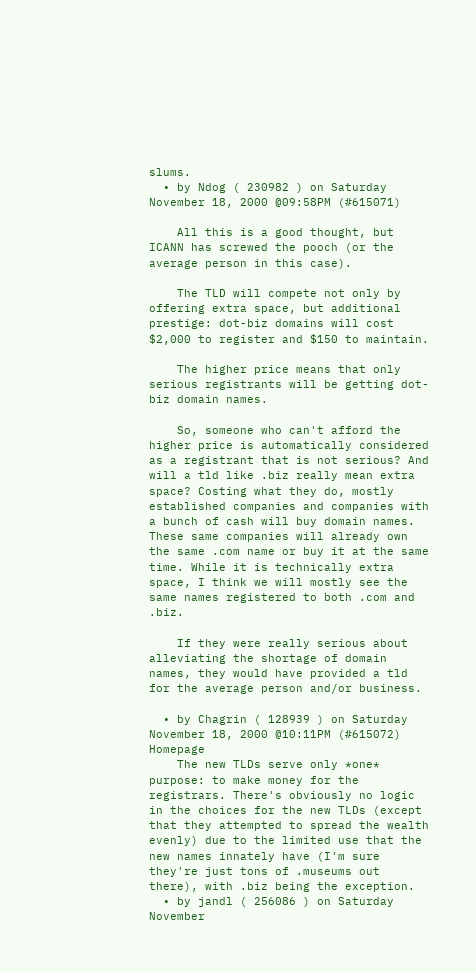slums.
  • by Ndog ( 230982 ) on Saturday November 18, 2000 @09:58PM (#615071)

    All this is a good thought, but ICANN has screwed the pooch (or the average person in this case).

    The TLD will compete not only by offering extra space, but additional prestige: dot-biz domains will cost $2,000 to register and $150 to maintain.

    The higher price means that only serious registrants will be getting dot-biz domain names.

    So, someone who can't afford the higher price is automatically considered as a registrant that is not serious? And will a tld like .biz really mean extra space? Costing what they do, mostly established companies and companies with a bunch of cash will buy domain names. These same companies will already own the same .com name or buy it at the same time. While it is technically extra space, I think we will mostly see the same names registered to both .com and .biz.

    If they were really serious about alleviating the shortage of domain names, they would have provided a tld for the average person and/or business.

  • by Chagrin ( 128939 ) on Saturday November 18, 2000 @10:11PM (#615072) Homepage
    The new TLDs serve only *one* purpose: to make money for the registrars. There's obviously no logic in the choices for the new TLDs (except that they attempted to spread the wealth evenly) due to the limited use that the new names innately have (I'm sure they're just tons of .museums out there), with .biz being the exception.
  • by jandl ( 256086 ) on Saturday November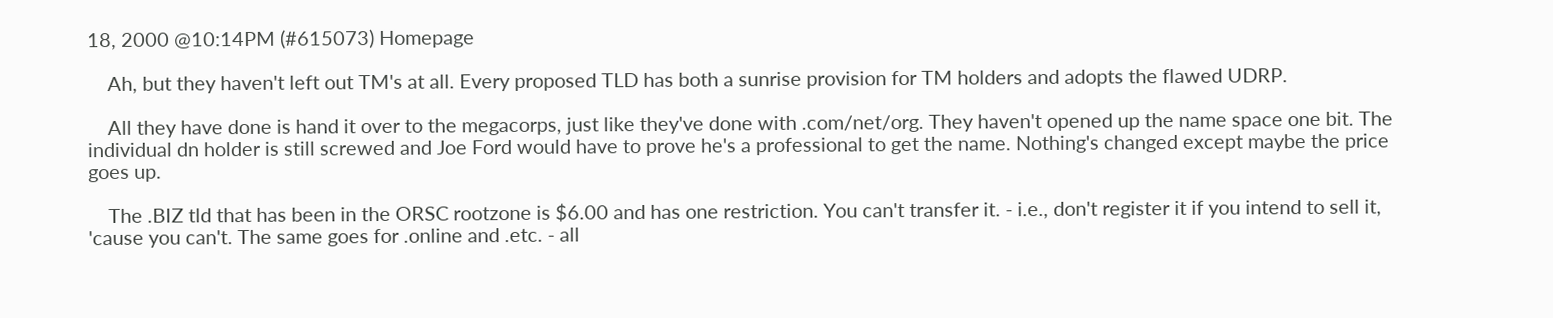18, 2000 @10:14PM (#615073) Homepage

    Ah, but they haven't left out TM's at all. Every proposed TLD has both a sunrise provision for TM holders and adopts the flawed UDRP.

    All they have done is hand it over to the megacorps, just like they've done with .com/net/org. They haven't opened up the name space one bit. The individual dn holder is still screwed and Joe Ford would have to prove he's a professional to get the name. Nothing's changed except maybe the price goes up.

    The .BIZ tld that has been in the ORSC rootzone is $6.00 and has one restriction. You can't transfer it. - i.e., don't register it if you intend to sell it, 'cause you can't. The same goes for .online and .etc. - all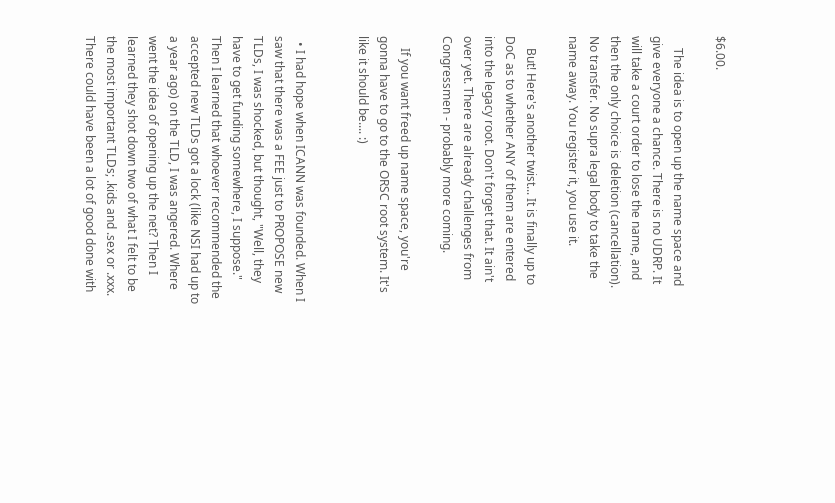$6.00.

    The idea is to open up the name space and give everyone a chance. There is no UDRP. It will take a court order to lose the name, and then the only choice is deletion (cancellation). No transfer. No supra legal body to take the name away. You register it, you use it.

    But! Here's another twist... It is finally up to DoC as to whether ANY of them are entered into the legacy root. Don't forget that. It ain't over yet. There are already challenges from Congressmen - probably more coming.

    If you want freed up name space, you're gonna have to go to the ORSC root system. It's like it should be.... :)


  • I had hope when ICANN was founded. When I saw that there was a FEE just to PROPOSE new TLDs, I was shocked, but thought, "Well, they have to get funding somewhere, I suppose." Then I learned that whoever recommended the accepted new TLDs got a lock (like NSI had up to a year ago) on the TLD, I was angered. Where went the idea of opening up the net? Then I learned they shot down two of what I felt to be the most important TLDs; .kids and .sex or .xxx. There could have been a lot of good done with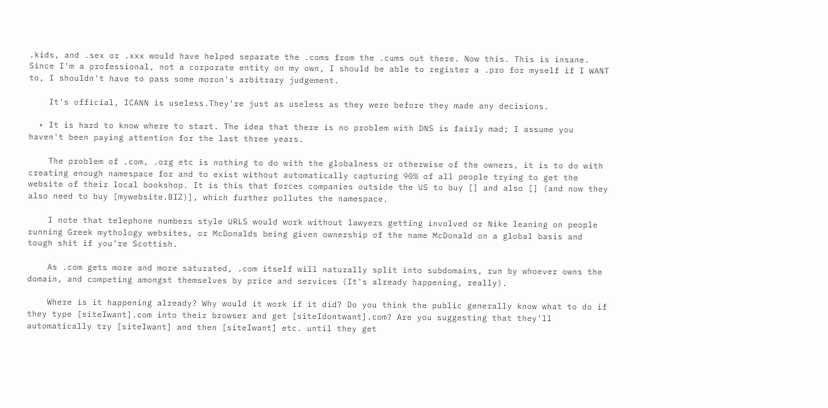.kids, and .sex or .xxx would have helped separate the .coms from the .cums out there. Now this. This is insane. Since I'm a professional, not a corporate entity on my own, I should be able to register a .pro for myself if I WANT to, I shouldn't have to pass some moron's arbitrary judgement.

    It's official, ICANN is useless.They're just as useless as they were before they made any decisions.

  • It is hard to know where to start. The idea that there is no problem with DNS is fairly mad; I assume you haven't been paying attention for the last three years.

    The problem of .com, .org etc is nothing to do with the globalness or otherwise of the owners, it is to do with creating enough namespace for and to exist without automatically capturing 90% of all people trying to get the website of their local bookshop. It is this that forces companies outside the US to buy [] and also [] (and now they also need to buy [mywebsite.BIZ)], which further pollutes the namespace.

    I note that telephone numbers style URLS would work without lawyers getting involved or Nike leaning on people running Greek mythology websites, or McDonalds being given ownership of the name McDonald on a global basis and tough shit if you're Scottish.

    As .com gets more and more saturated, .com itself will naturally split into subdomains, run by whoever owns the domain, and competing amongst themselves by price and services (It's already happening, really).

    Where is it happening already? Why would it work if it did? Do you think the public generally know what to do if they type [siteIwant].com into their browser and get [siteIdontwant].com? Are you suggesting that they'll automatically try [siteIwant] and then [siteIwant] etc. until they get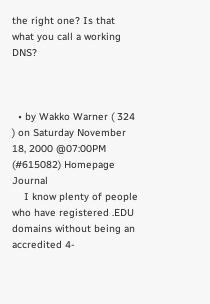the right one? Is that what you call a working DNS?



  • by Wakko Warner ( 324 ) on Saturday November 18, 2000 @07:00PM (#615082) Homepage Journal
    I know plenty of people who have registered .EDU domains without being an accredited 4-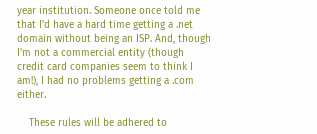year institution. Someone once told me that I'd have a hard time getting a .net domain without being an ISP. And, though I'm not a commercial entity (though credit card companies seem to think I am!), I had no problems getting a .com either.

    These rules will be adhered to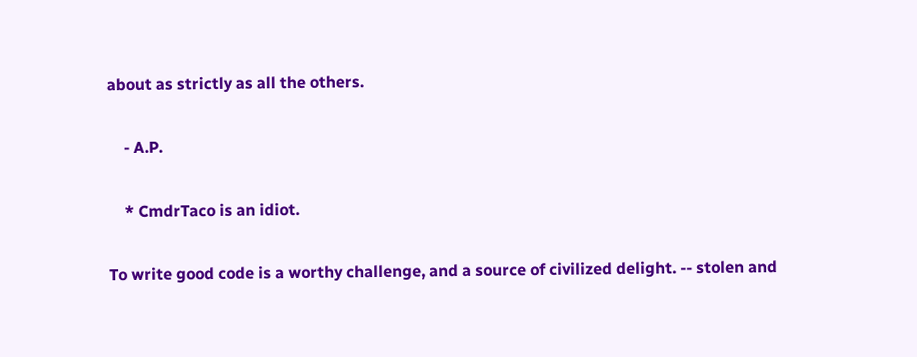about as strictly as all the others.

    - A.P.

    * CmdrTaco is an idiot.

To write good code is a worthy challenge, and a source of civilized delight. -- stolen and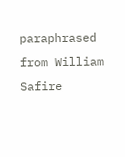paraphrased from William Safire